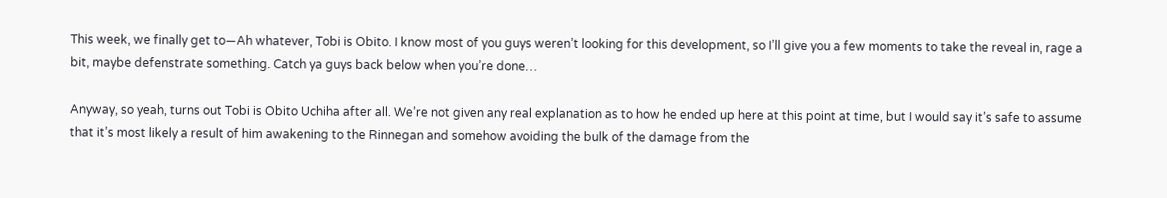This week, we finally get to—Ah whatever, Tobi is Obito. I know most of you guys weren’t looking for this development, so I’ll give you a few moments to take the reveal in, rage a bit, maybe defenstrate something. Catch ya guys back below when you’re done…

Anyway, so yeah, turns out Tobi is Obito Uchiha after all. We’re not given any real explanation as to how he ended up here at this point at time, but I would say it’s safe to assume that it’s most likely a result of him awakening to the Rinnegan and somehow avoiding the bulk of the damage from the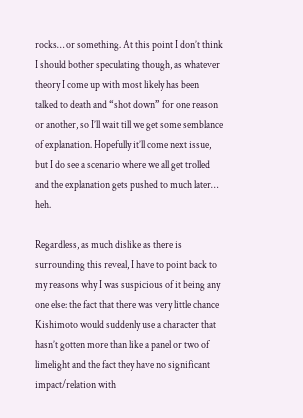rocks… or something. At this point I don’t think I should bother speculating though, as whatever theory I come up with most likely has been talked to death and “shot down” for one reason or another, so I’ll wait till we get some semblance of explanation. Hopefully it’ll come next issue, but I do see a scenario where we all get trolled and the explanation gets pushed to much later… heh.

Regardless, as much dislike as there is surrounding this reveal, I have to point back to my reasons why I was suspicious of it being any one else: the fact that there was very little chance Kishimoto would suddenly use a character that hasn’t gotten more than like a panel or two of limelight and the fact they have no significant impact/relation with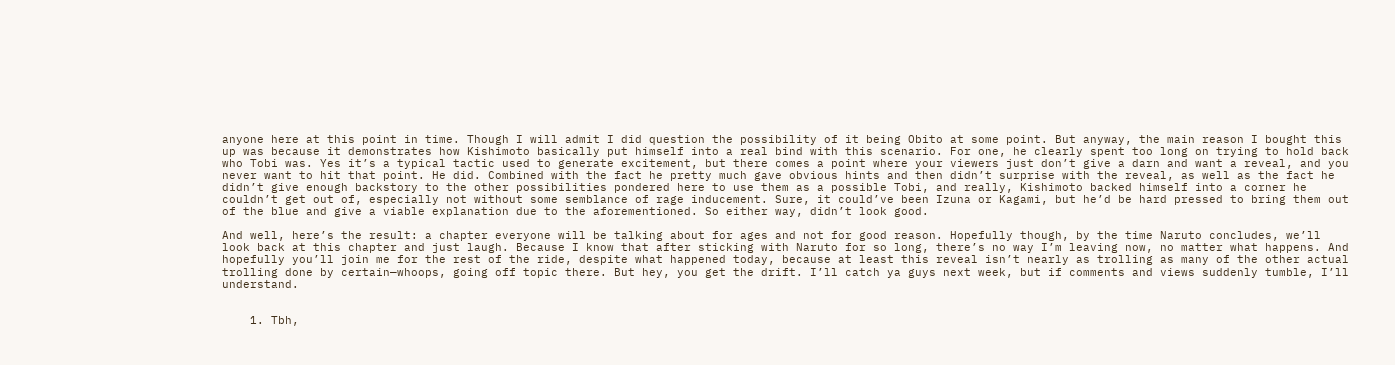anyone here at this point in time. Though I will admit I did question the possibility of it being Obito at some point. But anyway, the main reason I bought this up was because it demonstrates how Kishimoto basically put himself into a real bind with this scenario. For one, he clearly spent too long on trying to hold back who Tobi was. Yes it’s a typical tactic used to generate excitement, but there comes a point where your viewers just don’t give a darn and want a reveal, and you never want to hit that point. He did. Combined with the fact he pretty much gave obvious hints and then didn’t surprise with the reveal, as well as the fact he didn’t give enough backstory to the other possibilities pondered here to use them as a possible Tobi, and really, Kishimoto backed himself into a corner he couldn’t get out of, especially not without some semblance of rage inducement. Sure, it could’ve been Izuna or Kagami, but he’d be hard pressed to bring them out of the blue and give a viable explanation due to the aforementioned. So either way, didn’t look good.

And well, here’s the result: a chapter everyone will be talking about for ages and not for good reason. Hopefully though, by the time Naruto concludes, we’ll look back at this chapter and just laugh. Because I know that after sticking with Naruto for so long, there’s no way I’m leaving now, no matter what happens. And hopefully you’ll join me for the rest of the ride, despite what happened today, because at least this reveal isn’t nearly as trolling as many of the other actual trolling done by certain—whoops, going off topic there. But hey, you get the drift. I’ll catch ya guys next week, but if comments and views suddenly tumble, I’ll understand.


    1. Tbh,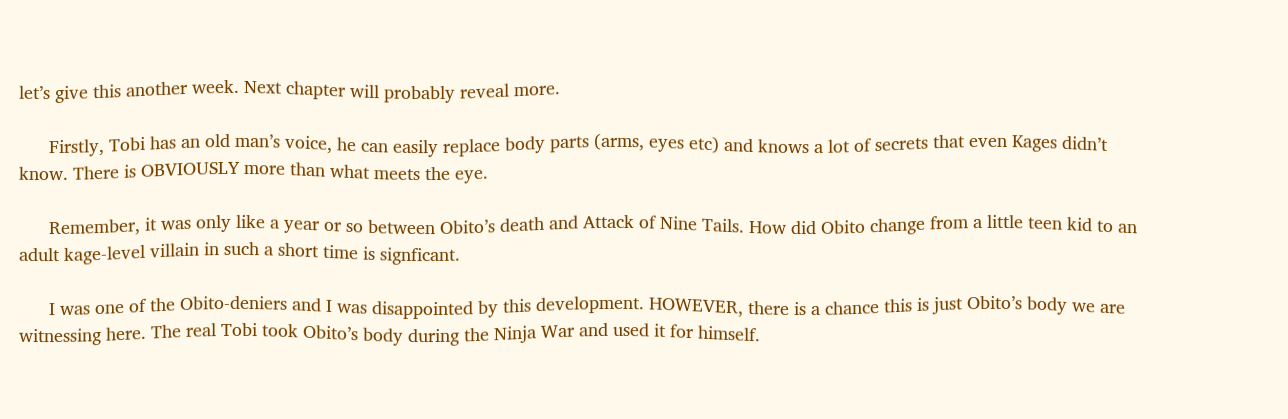let’s give this another week. Next chapter will probably reveal more.

      Firstly, Tobi has an old man’s voice, he can easily replace body parts (arms, eyes etc) and knows a lot of secrets that even Kages didn’t know. There is OBVIOUSLY more than what meets the eye.

      Remember, it was only like a year or so between Obito’s death and Attack of Nine Tails. How did Obito change from a little teen kid to an adult kage-level villain in such a short time is signficant.

      I was one of the Obito-deniers and I was disappointed by this development. HOWEVER, there is a chance this is just Obito’s body we are witnessing here. The real Tobi took Obito’s body during the Ninja War and used it for himself.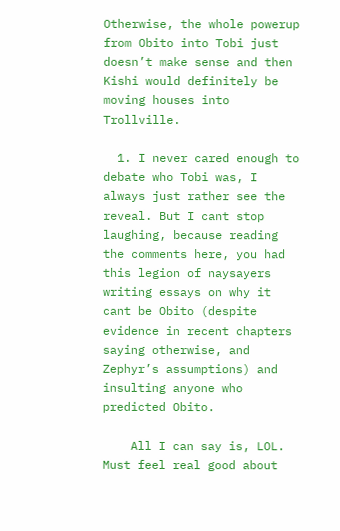Otherwise, the whole powerup from Obito into Tobi just doesn’t make sense and then Kishi would definitely be moving houses into Trollville.

  1. I never cared enough to debate who Tobi was, I always just rather see the reveal. But I cant stop laughing, because reading the comments here, you had this legion of naysayers writing essays on why it cant be Obito (despite evidence in recent chapters saying otherwise, and Zephyr’s assumptions) and insulting anyone who predicted Obito.

    All I can say is, LOL. Must feel real good about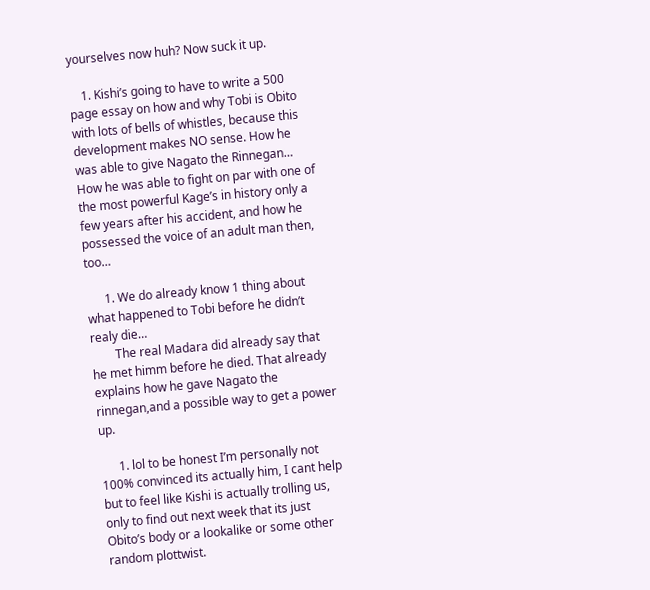yourselves now huh? Now suck it up.

    1. Kishi’s going to have to write a 500 page essay on how and why Tobi is Obito with lots of bells of whistles, because this development makes NO sense. How he was able to give Nagato the Rinnegan… How he was able to fight on par with one of the most powerful Kage’s in history only a few years after his accident, and how he possessed the voice of an adult man then, too…

      1. We do already know 1 thing about what happened to Tobi before he didn’t realy die…
        The real Madara did already say that he met himm before he died. That already explains how he gave Nagato the rinnegan,and a possible way to get a power up.

      1. lol to be honest I’m personally not 100% convinced its actually him, I cant help but to feel like Kishi is actually trolling us, only to find out next week that its just Obito’s body or a lookalike or some other random plottwist.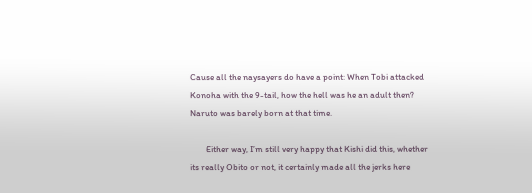Cause all the naysayers do have a point: When Tobi attacked Konoha with the 9-tail, how the hell was he an adult then? Naruto was barely born at that time.

        Either way, I’m still very happy that Kishi did this, whether its really Obito or not, it certainly made all the jerks here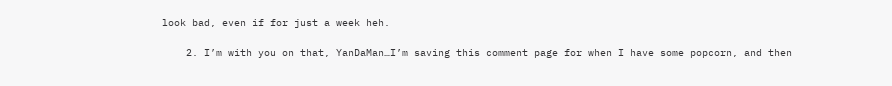look bad, even if for just a week heh.

    2. I’m with you on that, YanDaMan…I’m saving this comment page for when I have some popcorn, and then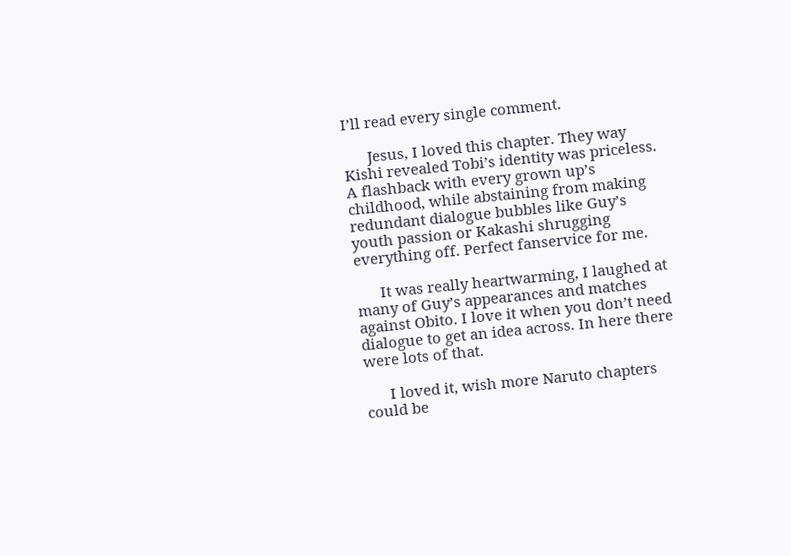I’ll read every single comment.

      Jesus, I loved this chapter. They way Kishi revealed Tobi’s identity was priceless. A flashback with every grown up’s childhood, while abstaining from making redundant dialogue bubbles like Guy’s youth passion or Kakashi shrugging everything off. Perfect fanservice for me.

      It was really heartwarming, I laughed at many of Guy’s appearances and matches against Obito. I love it when you don’t need dialogue to get an idea across. In here there were lots of that.

      I loved it, wish more Naruto chapters could be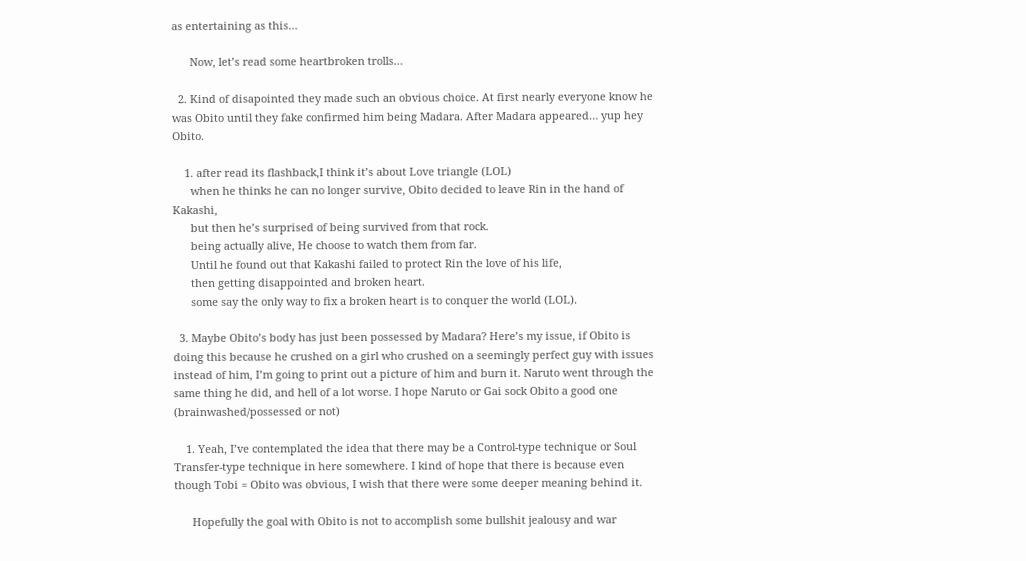as entertaining as this…

      Now, let’s read some heartbroken trolls…

  2. Kind of disapointed they made such an obvious choice. At first nearly everyone know he was Obito until they fake confirmed him being Madara. After Madara appeared… yup hey Obito.

    1. after read its flashback,I think it’s about Love triangle (LOL)
      when he thinks he can no longer survive, Obito decided to leave Rin in the hand of Kakashi,
      but then he’s surprised of being survived from that rock.
      being actually alive, He choose to watch them from far.
      Until he found out that Kakashi failed to protect Rin the love of his life,
      then getting disappointed and broken heart.
      some say the only way to fix a broken heart is to conquer the world (LOL).

  3. Maybe Obito’s body has just been possessed by Madara? Here’s my issue, if Obito is doing this because he crushed on a girl who crushed on a seemingly perfect guy with issues instead of him, I’m going to print out a picture of him and burn it. Naruto went through the same thing he did, and hell of a lot worse. I hope Naruto or Gai sock Obito a good one (brainwashed/possessed or not)

    1. Yeah, I’ve contemplated the idea that there may be a Control-type technique or Soul Transfer-type technique in here somewhere. I kind of hope that there is because even though Tobi = Obito was obvious, I wish that there were some deeper meaning behind it.

      Hopefully the goal with Obito is not to accomplish some bullshit jealousy and war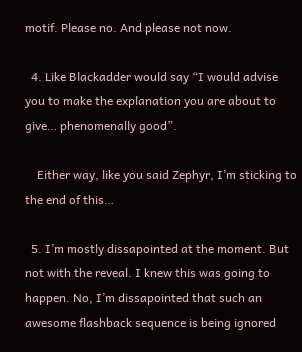motif. Please no. And please not now.

  4. Like Blackadder would say “I would advise you to make the explanation you are about to give… phenomenally good”.

    Either way, like you said Zephyr, I’m sticking to the end of this…

  5. I’m mostly dissapointed at the moment. But not with the reveal. I knew this was going to happen. No, I’m dissapointed that such an awesome flashback sequence is being ignored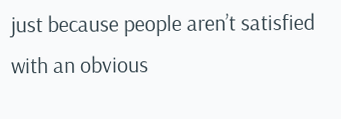just because people aren’t satisfied with an obvious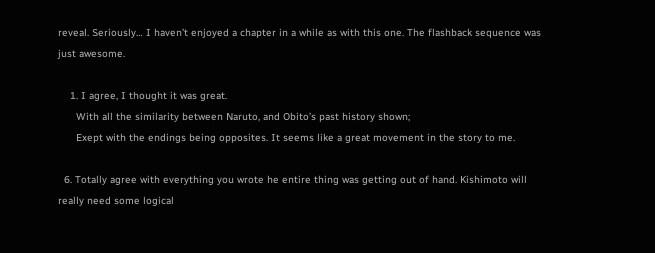reveal. Seriously… I haven’t enjoyed a chapter in a while as with this one. The flashback sequence was just awesome.

    1. I agree, I thought it was great.
      With all the similarity between Naruto, and Obito’s past history shown;
      Exept with the endings being opposites. It seems like a great movement in the story to me.

  6. Totally agree with everything you wrote he entire thing was getting out of hand. Kishimoto will really need some logical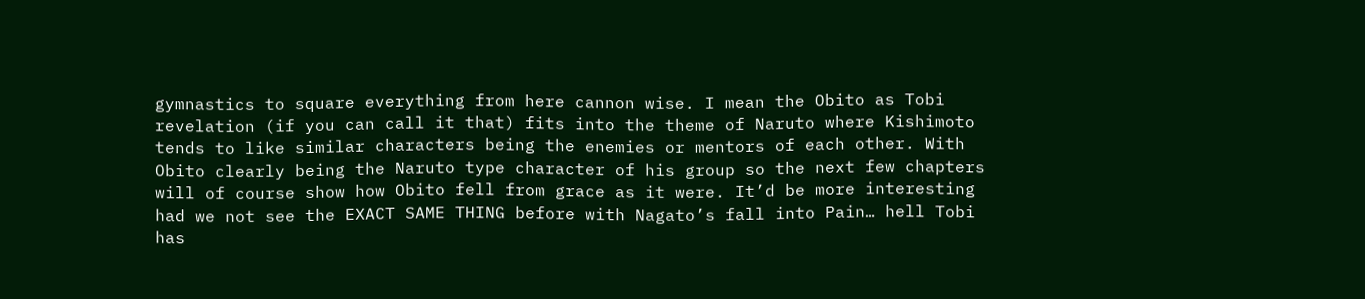gymnastics to square everything from here cannon wise. I mean the Obito as Tobi revelation (if you can call it that) fits into the theme of Naruto where Kishimoto tends to like similar characters being the enemies or mentors of each other. With Obito clearly being the Naruto type character of his group so the next few chapters will of course show how Obito fell from grace as it were. It’d be more interesting had we not see the EXACT SAME THING before with Nagato’s fall into Pain… hell Tobi has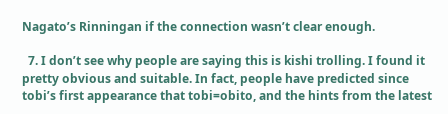Nagato’s Rinningan if the connection wasn’t clear enough.

  7. I don’t see why people are saying this is kishi trolling. I found it pretty obvious and suitable. In fact, people have predicted since tobi’s first appearance that tobi=obito, and the hints from the latest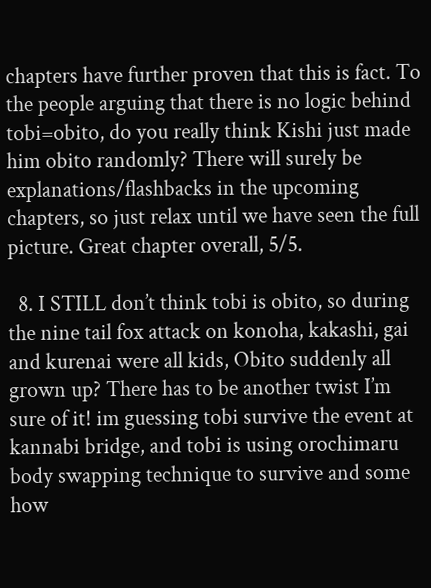chapters have further proven that this is fact. To the people arguing that there is no logic behind tobi=obito, do you really think Kishi just made him obito randomly? There will surely be explanations/flashbacks in the upcoming chapters, so just relax until we have seen the full picture. Great chapter overall, 5/5.

  8. I STILL don’t think tobi is obito, so during the nine tail fox attack on konoha, kakashi, gai and kurenai were all kids, Obito suddenly all grown up? There has to be another twist I’m sure of it! im guessing tobi survive the event at kannabi bridge, and tobi is using orochimaru body swapping technique to survive and some how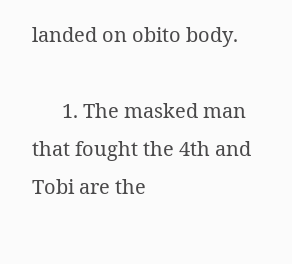landed on obito body.

      1. The masked man that fought the 4th and Tobi are the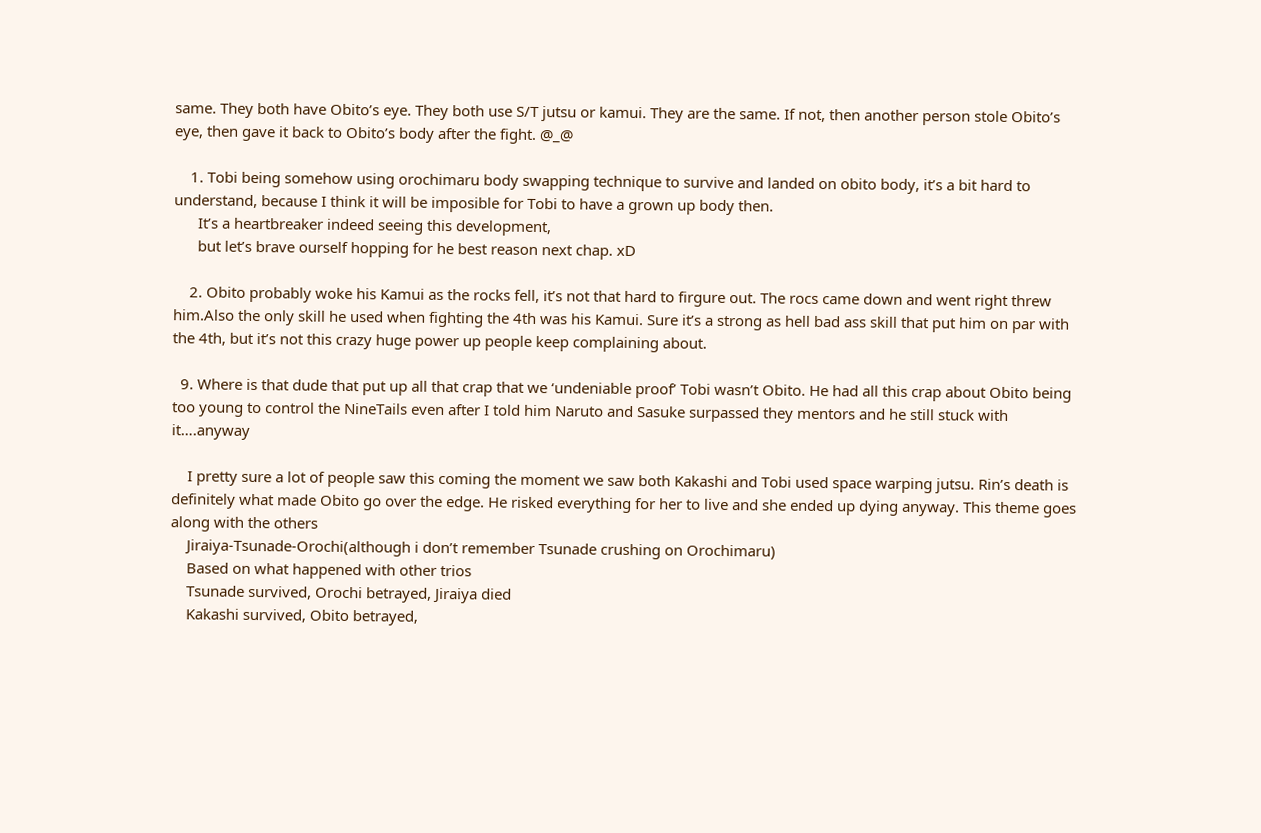same. They both have Obito’s eye. They both use S/T jutsu or kamui. They are the same. If not, then another person stole Obito’s eye, then gave it back to Obito’s body after the fight. @_@

    1. Tobi being somehow using orochimaru body swapping technique to survive and landed on obito body, it’s a bit hard to understand, because I think it will be imposible for Tobi to have a grown up body then.
      It’s a heartbreaker indeed seeing this development,
      but let’s brave ourself hopping for he best reason next chap. xD

    2. Obito probably woke his Kamui as the rocks fell, it’s not that hard to firgure out. The rocs came down and went right threw him.Also the only skill he used when fighting the 4th was his Kamui. Sure it’s a strong as hell bad ass skill that put him on par with the 4th, but it’s not this crazy huge power up people keep complaining about.

  9. Where is that dude that put up all that crap that we ‘undeniable proof’ Tobi wasn’t Obito. He had all this crap about Obito being too young to control the NineTails even after I told him Naruto and Sasuke surpassed they mentors and he still stuck with it….anyway

    I pretty sure a lot of people saw this coming the moment we saw both Kakashi and Tobi used space warping jutsu. Rin’s death is definitely what made Obito go over the edge. He risked everything for her to live and she ended up dying anyway. This theme goes along with the others
    Jiraiya-Tsunade-Orochi(although i don’t remember Tsunade crushing on Orochimaru)
    Based on what happened with other trios
    Tsunade survived, Orochi betrayed, Jiraiya died
    Kakashi survived, Obito betrayed,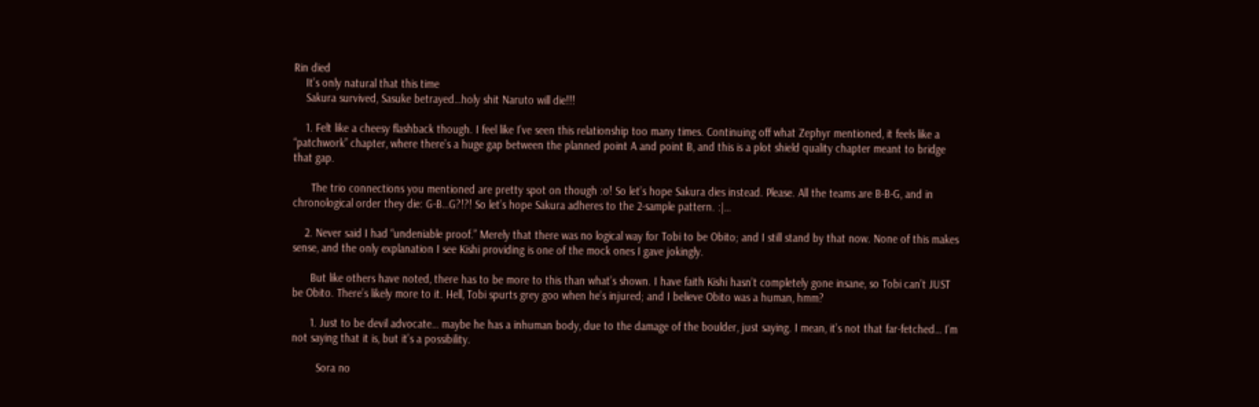Rin died
    It’s only natural that this time
    Sakura survived, Sasuke betrayed…holy shit Naruto will die!!!

    1. Felt like a cheesy flashback though. I feel like I’ve seen this relationship too many times. Continuing off what Zephyr mentioned, it feels like a “patchwork” chapter, where there’s a huge gap between the planned point A and point B, and this is a plot shield quality chapter meant to bridge that gap.

      The trio connections you mentioned are pretty spot on though :o! So let’s hope Sakura dies instead. Please. All the teams are B-B-G, and in chronological order they die: G-B…G?!?! So let’s hope Sakura adheres to the 2-sample pattern. :|…

    2. Never said I had “undeniable proof.” Merely that there was no logical way for Tobi to be Obito; and I still stand by that now. None of this makes sense, and the only explanation I see Kishi providing is one of the mock ones I gave jokingly.

      But like others have noted, there has to be more to this than what’s shown. I have faith Kishi hasn’t completely gone insane, so Tobi can’t JUST be Obito. There’s likely more to it. Hell, Tobi spurts grey goo when he’s injured; and I believe Obito was a human, hmm?

      1. Just to be devil advocate… maybe he has a inhuman body, due to the damage of the boulder, just saying. I mean, it’s not that far-fetched… I’m not saying that it is, but it’s a possibility.

        Sora no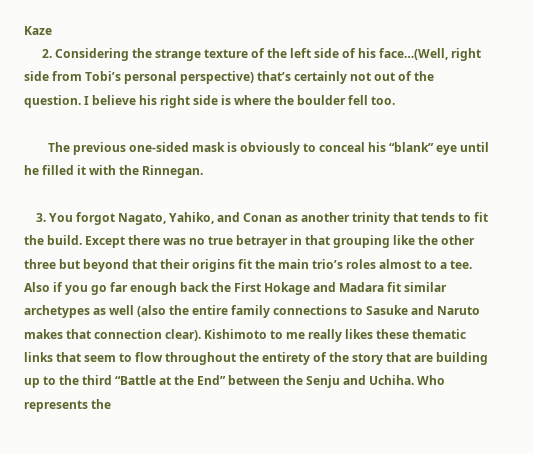Kaze
      2. Considering the strange texture of the left side of his face…(Well, right side from Tobi’s personal perspective) that’s certainly not out of the question. I believe his right side is where the boulder fell too.

        The previous one-sided mask is obviously to conceal his “blank” eye until he filled it with the Rinnegan.

    3. You forgot Nagato, Yahiko, and Conan as another trinity that tends to fit the build. Except there was no true betrayer in that grouping like the other three but beyond that their origins fit the main trio’s roles almost to a tee. Also if you go far enough back the First Hokage and Madara fit similar archetypes as well (also the entire family connections to Sasuke and Naruto makes that connection clear). Kishimoto to me really likes these thematic links that seem to flow throughout the entirety of the story that are building up to the third “Battle at the End” between the Senju and Uchiha. Who represents the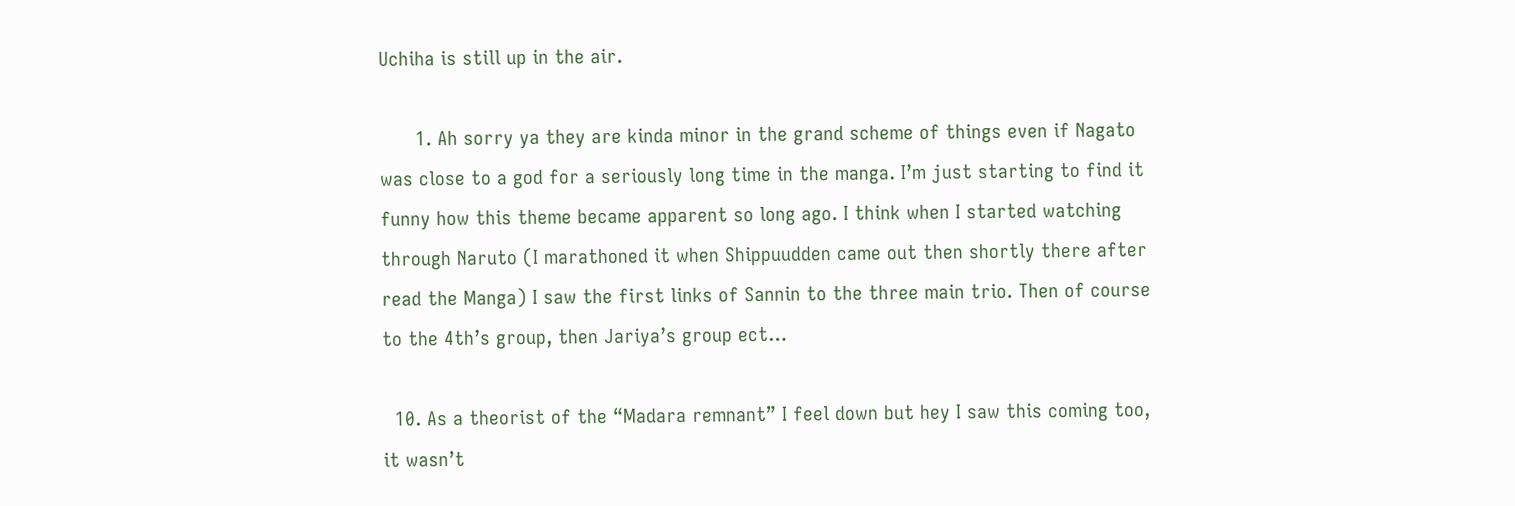Uchiha is still up in the air.

      1. Ah sorry ya they are kinda minor in the grand scheme of things even if Nagato was close to a god for a seriously long time in the manga. I’m just starting to find it funny how this theme became apparent so long ago. I think when I started watching through Naruto (I marathoned it when Shippuudden came out then shortly there after read the Manga) I saw the first links of Sannin to the three main trio. Then of course to the 4th’s group, then Jariya’s group ect…

  10. As a theorist of the “Madara remnant” I feel down but hey I saw this coming too, it wasn’t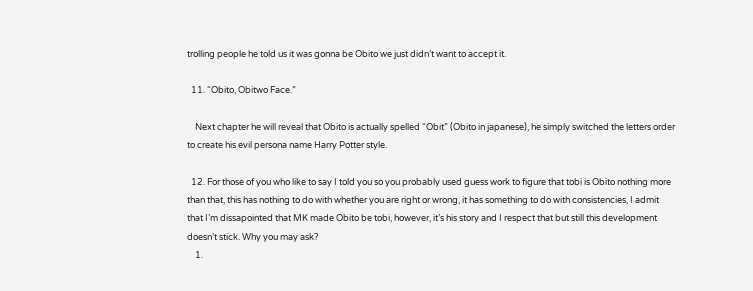trolling people he told us it was gonna be Obito we just didn’t want to accept it.

  11. “Obito, Obitwo Face.”

    Next chapter he will reveal that Obito is actually spelled “Obit” (Obito in japanese), he simply switched the letters order to create his evil persona name Harry Potter style.

  12. For those of you who like to say I told you so you probably used guess work to figure that tobi is Obito nothing more than that, this has nothing to do with whether you are right or wrong, it has something to do with consistencies, I admit that I’m dissapointed that MK made Obito be tobi, however, it’s his story and I respect that but still this development doesn’t stick. Why you may ask?
    1.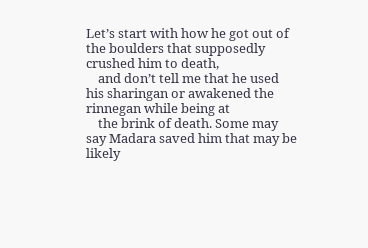Let’s start with how he got out of the boulders that supposedly crushed him to death,
    and don’t tell me that he used his sharingan or awakened the rinnegan while being at
    the brink of death. Some may say Madara saved him that may be likely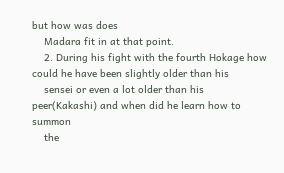but how was does
    Madara fit in at that point.
    2. During his fight with the fourth Hokage how could he have been slightly older than his
    sensei or even a lot older than his peer(Kakashi) and when did he learn how to summon
    the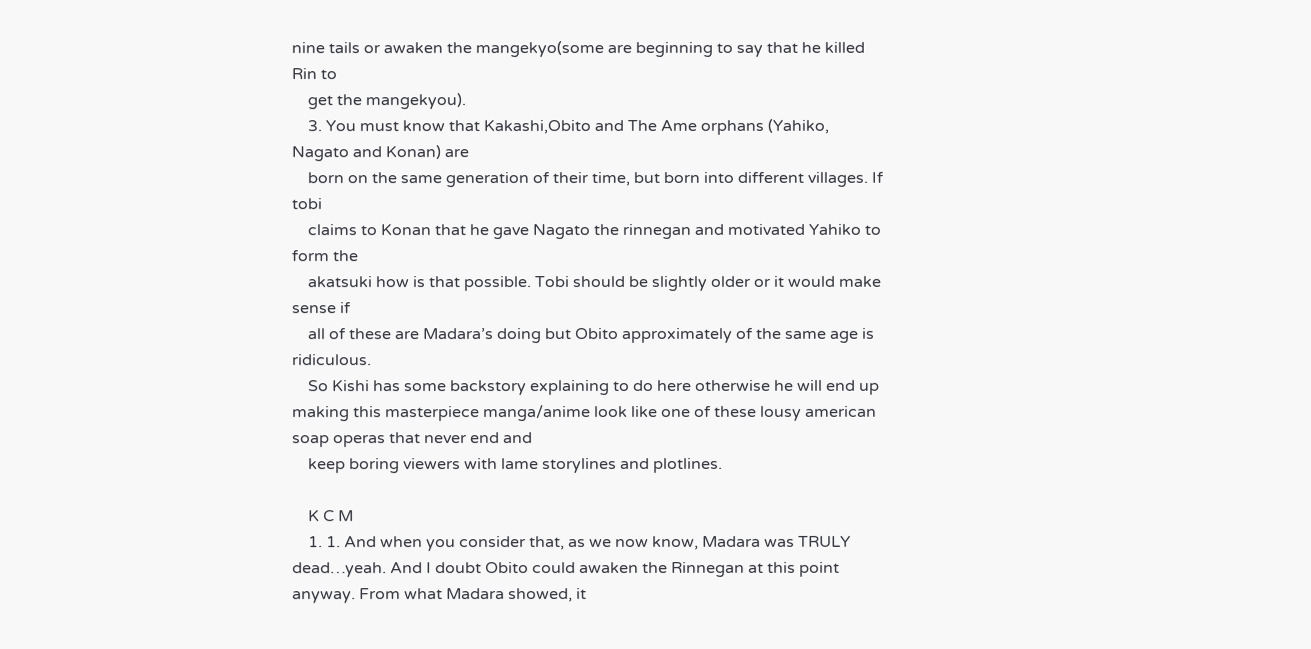nine tails or awaken the mangekyo(some are beginning to say that he killed Rin to
    get the mangekyou).
    3. You must know that Kakashi,Obito and The Ame orphans (Yahiko, Nagato and Konan) are
    born on the same generation of their time, but born into different villages. If tobi
    claims to Konan that he gave Nagato the rinnegan and motivated Yahiko to form the
    akatsuki how is that possible. Tobi should be slightly older or it would make sense if
    all of these are Madara’s doing but Obito approximately of the same age is ridiculous.
    So Kishi has some backstory explaining to do here otherwise he will end up making this masterpiece manga/anime look like one of these lousy american soap operas that never end and
    keep boring viewers with lame storylines and plotlines.

    K C M
    1. 1. And when you consider that, as we now know, Madara was TRULY dead…yeah. And I doubt Obito could awaken the Rinnegan at this point anyway. From what Madara showed, it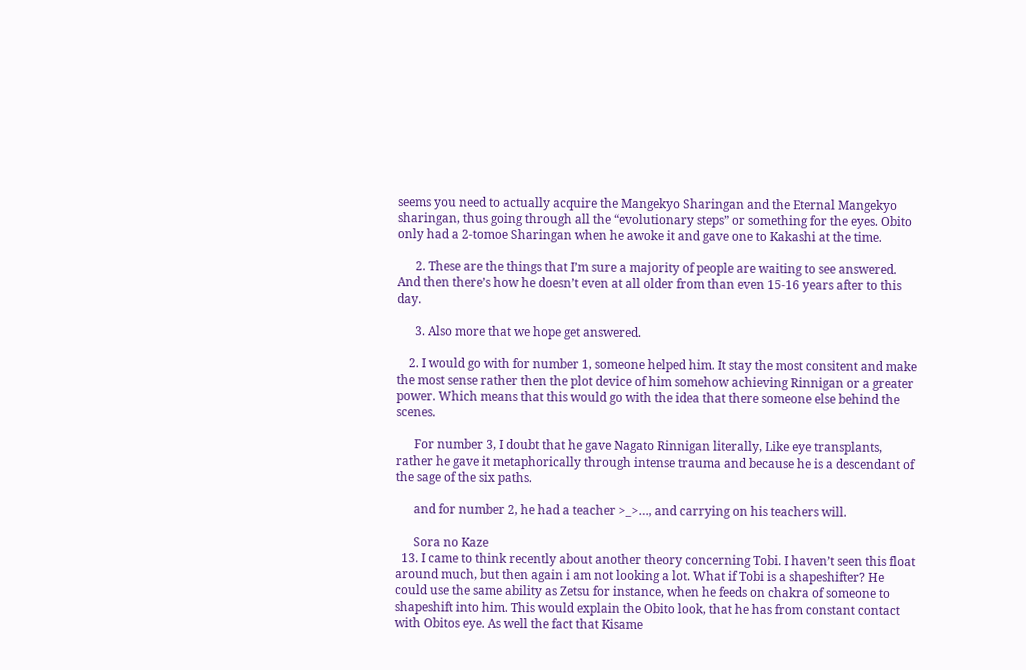seems you need to actually acquire the Mangekyo Sharingan and the Eternal Mangekyo sharingan, thus going through all the “evolutionary steps” or something for the eyes. Obito only had a 2-tomoe Sharingan when he awoke it and gave one to Kakashi at the time.

      2. These are the things that I’m sure a majority of people are waiting to see answered. And then there’s how he doesn’t even at all older from than even 15-16 years after to this day.

      3. Also more that we hope get answered.

    2. I would go with for number 1, someone helped him. It stay the most consitent and make the most sense rather then the plot device of him somehow achieving Rinnigan or a greater power. Which means that this would go with the idea that there someone else behind the scenes.

      For number 3, I doubt that he gave Nagato Rinnigan literally, Like eye transplants, rather he gave it metaphorically through intense trauma and because he is a descendant of the sage of the six paths.

      and for number 2, he had a teacher >_>…, and carrying on his teachers will.

      Sora no Kaze
  13. I came to think recently about another theory concerning Tobi. I haven’t seen this float around much, but then again i am not looking a lot. What if Tobi is a shapeshifter? He could use the same ability as Zetsu for instance, when he feeds on chakra of someone to shapeshift into him. This would explain the Obito look, that he has from constant contact with Obitos eye. As well the fact that Kisame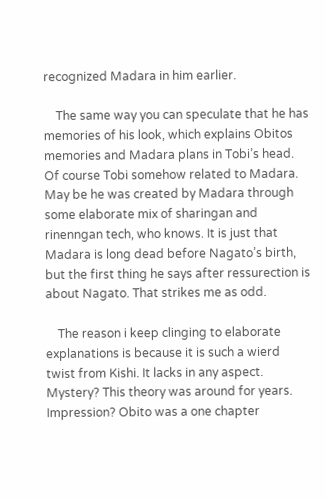recognized Madara in him earlier.

    The same way you can speculate that he has memories of his look, which explains Obitos memories and Madara plans in Tobi’s head. Of course Tobi somehow related to Madara. May be he was created by Madara through some elaborate mix of sharingan and rinenngan tech, who knows. It is just that Madara is long dead before Nagato’s birth, but the first thing he says after ressurection is about Nagato. That strikes me as odd.

    The reason i keep clinging to elaborate explanations is because it is such a wierd twist from Kishi. It lacks in any aspect. Mystery? This theory was around for years. Impression? Obito was a one chapter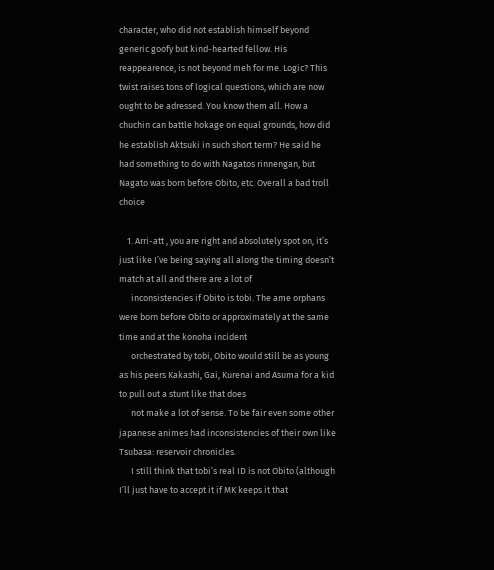character, who did not establish himself beyond generic goofy but kind-hearted fellow. His reappearence, is not beyond meh for me. Logic? This twist raises tons of logical questions, which are now ought to be adressed. You know them all. How a chuchin can battle hokage on equal grounds, how did he establish Aktsuki in such short term? He said he had something to do with Nagatos rinnengan, but Nagato was born before Obito, etc. Overall a bad troll choice

    1. Arri-att , you are right and absolutely spot on, it’s just like I’ve being saying all along the timing doesn’t match at all and there are a lot of
      inconsistencies if Obito is tobi. The ame orphans were born before Obito or approximately at the same time and at the konoha incident
      orchestrated by tobi, Obito would still be as young as his peers Kakashi, Gai, Kurenai and Asuma for a kid to pull out a stunt like that does
      not make a lot of sense. To be fair even some other japanese animes had inconsistencies of their own like Tsubasa: reservoir chronicles.
      I still think that tobi’s real ID is not Obito (although I’ll just have to accept it if MK keeps it that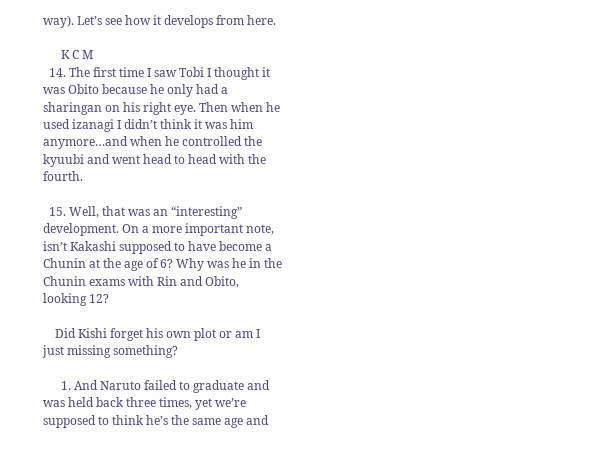way). Let’s see how it develops from here.

      K C M
  14. The first time I saw Tobi I thought it was Obito because he only had a sharingan on his right eye. Then when he used izanagi I didn’t think it was him anymore…and when he controlled the kyuubi and went head to head with the fourth.

  15. Well, that was an “interesting” development. On a more important note, isn’t Kakashi supposed to have become a Chunin at the age of 6? Why was he in the Chunin exams with Rin and Obito, looking 12?

    Did Kishi forget his own plot or am I just missing something?

      1. And Naruto failed to graduate and was held back three times, yet we’re supposed to think he’s the same age and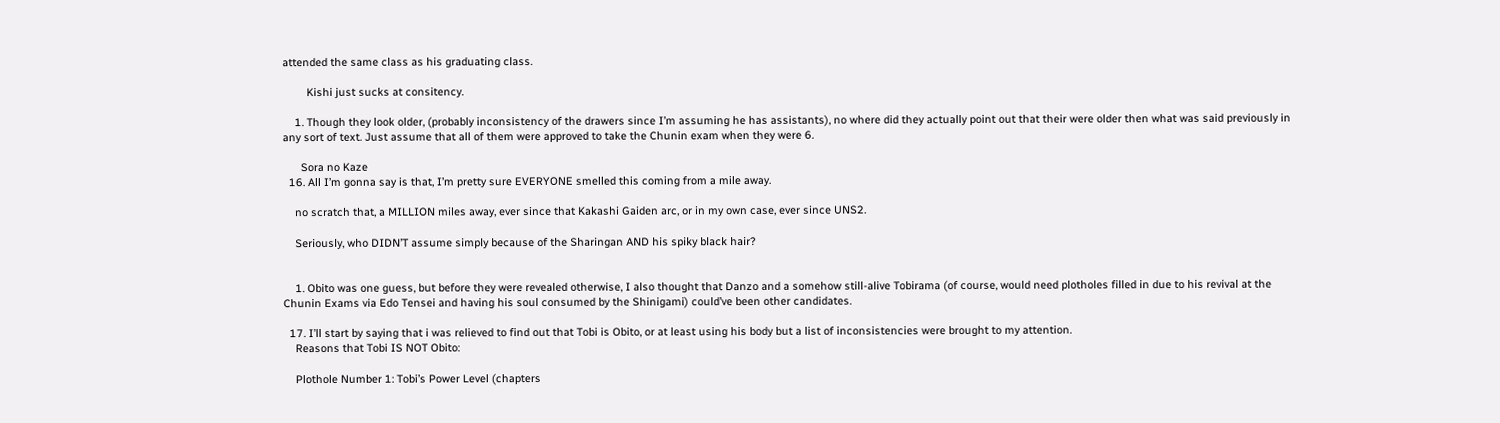attended the same class as his graduating class.

        Kishi just sucks at consitency.

    1. Though they look older, (probably inconsistency of the drawers since I’m assuming he has assistants), no where did they actually point out that their were older then what was said previously in any sort of text. Just assume that all of them were approved to take the Chunin exam when they were 6.

      Sora no Kaze
  16. All I’m gonna say is that, I’m pretty sure EVERYONE smelled this coming from a mile away.

    no scratch that, a MILLION miles away, ever since that Kakashi Gaiden arc, or in my own case, ever since UNS2.

    Seriously, who DIDN’T assume simply because of the Sharingan AND his spiky black hair?


    1. Obito was one guess, but before they were revealed otherwise, I also thought that Danzo and a somehow still-alive Tobirama (of course, would need plotholes filled in due to his revival at the Chunin Exams via Edo Tensei and having his soul consumed by the Shinigami) could’ve been other candidates.

  17. I’ll start by saying that i was relieved to find out that Tobi is Obito, or at least using his body but a list of inconsistencies were brought to my attention.
    Reasons that Tobi IS NOT Obito:

    Plothole Number 1: Tobi’s Power Level (chapters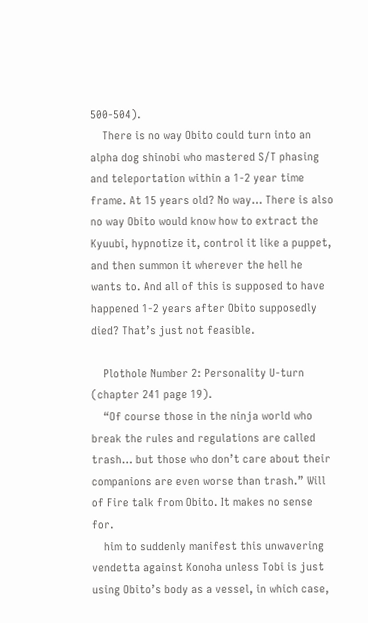500-504).
    There is no way Obito could turn into an alpha dog shinobi who mastered S/T phasing and teleportation within a 1-2 year time frame. At 15 years old? No way… There is also no way Obito would know how to extract the Kyuubi, hypnotize it, control it like a puppet, and then summon it wherever the hell he wants to. And all of this is supposed to have happened 1-2 years after Obito supposedly died? That’s just not feasible.

    Plothole Number 2: Personality U-turn (chapter 241 page 19).
    “Of course those in the ninja world who break the rules and regulations are called trash… but those who don’t care about their companions are even worse than trash.” Will of Fire talk from Obito. It makes no sense for.
    him to suddenly manifest this unwavering vendetta against Konoha unless Tobi is just using Obito’s body as a vessel, in which case,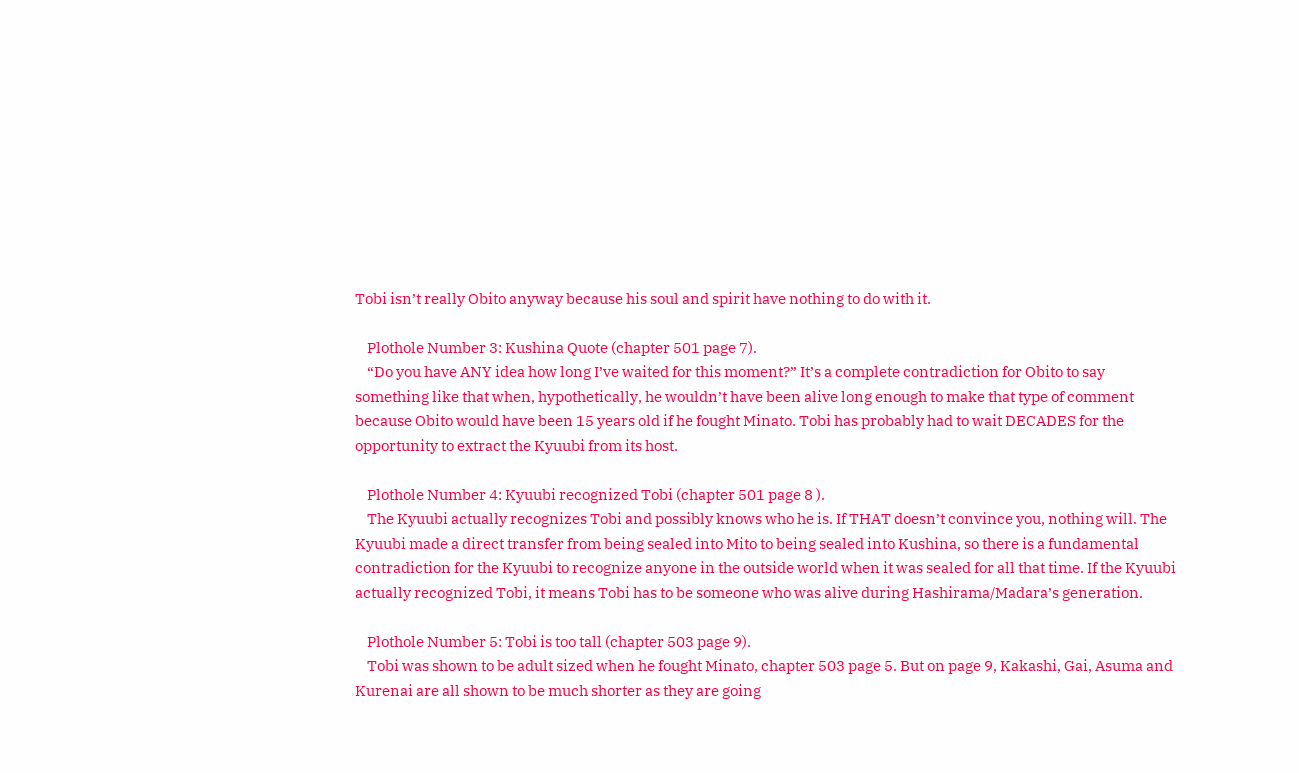Tobi isn’t really Obito anyway because his soul and spirit have nothing to do with it.

    Plothole Number 3: Kushina Quote (chapter 501 page 7).
    “Do you have ANY idea how long I’ve waited for this moment?” It’s a complete contradiction for Obito to say something like that when, hypothetically, he wouldn’t have been alive long enough to make that type of comment because Obito would have been 15 years old if he fought Minato. Tobi has probably had to wait DECADES for the opportunity to extract the Kyuubi from its host.

    Plothole Number 4: Kyuubi recognized Tobi (chapter 501 page 8 ).
    The Kyuubi actually recognizes Tobi and possibly knows who he is. If THAT doesn’t convince you, nothing will. The Kyuubi made a direct transfer from being sealed into Mito to being sealed into Kushina, so there is a fundamental contradiction for the Kyuubi to recognize anyone in the outside world when it was sealed for all that time. If the Kyuubi actually recognized Tobi, it means Tobi has to be someone who was alive during Hashirama/Madara’s generation.

    Plothole Number 5: Tobi is too tall (chapter 503 page 9).
    Tobi was shown to be adult sized when he fought Minato, chapter 503 page 5. But on page 9, Kakashi, Gai, Asuma and Kurenai are all shown to be much shorter as they are going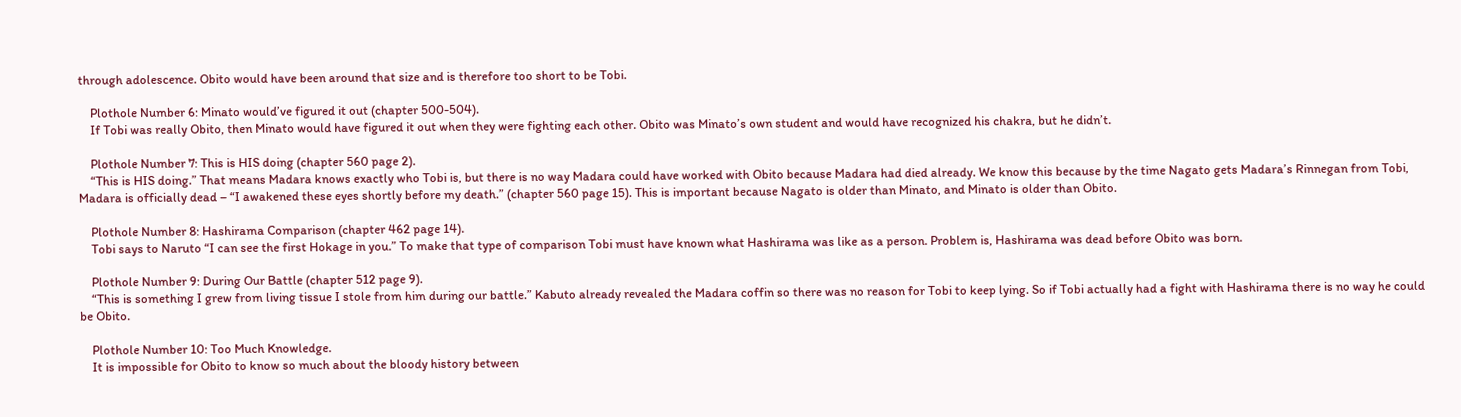through adolescence. Obito would have been around that size and is therefore too short to be Tobi.

    Plothole Number 6: Minato would’ve figured it out (chapter 500-504).
    If Tobi was really Obito, then Minato would have figured it out when they were fighting each other. Obito was Minato’s own student and would have recognized his chakra, but he didn’t.

    Plothole Number 7: This is HIS doing (chapter 560 page 2).
    “This is HIS doing.” That means Madara knows exactly who Tobi is, but there is no way Madara could have worked with Obito because Madara had died already. We know this because by the time Nagato gets Madara’s Rinnegan from Tobi, Madara is officially dead – “I awakened these eyes shortly before my death.” (chapter 560 page 15). This is important because Nagato is older than Minato, and Minato is older than Obito.

    Plothole Number 8: Hashirama Comparison (chapter 462 page 14).
    Tobi says to Naruto “I can see the first Hokage in you.” To make that type of comparison Tobi must have known what Hashirama was like as a person. Problem is, Hashirama was dead before Obito was born.

    Plothole Number 9: During Our Battle (chapter 512 page 9).
    “This is something I grew from living tissue I stole from him during our battle.” Kabuto already revealed the Madara coffin so there was no reason for Tobi to keep lying. So if Tobi actually had a fight with Hashirama there is no way he could be Obito.

    Plothole Number 10: Too Much Knowledge.
    It is impossible for Obito to know so much about the bloody history between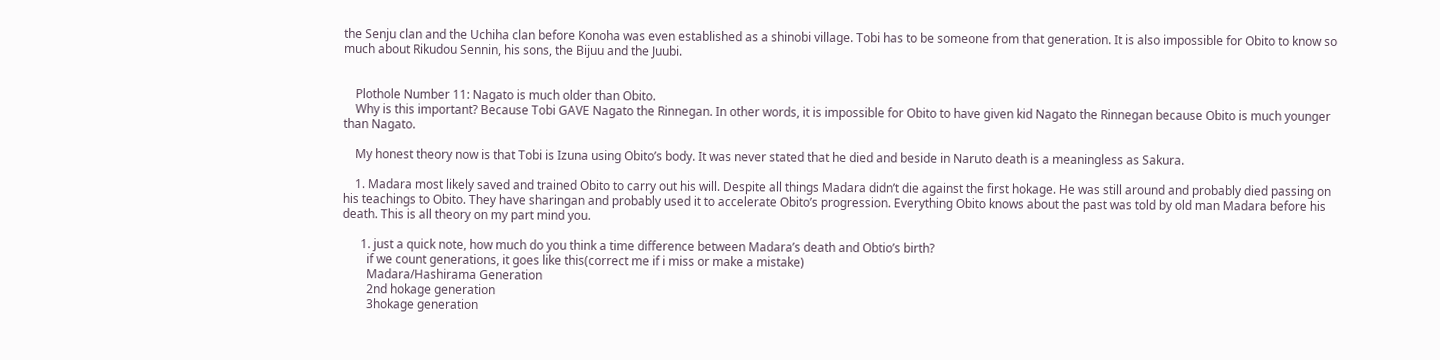the Senju clan and the Uchiha clan before Konoha was even established as a shinobi village. Tobi has to be someone from that generation. It is also impossible for Obito to know so much about Rikudou Sennin, his sons, the Bijuu and the Juubi.


    Plothole Number 11: Nagato is much older than Obito.
    Why is this important? Because Tobi GAVE Nagato the Rinnegan. In other words, it is impossible for Obito to have given kid Nagato the Rinnegan because Obito is much younger than Nagato.

    My honest theory now is that Tobi is Izuna using Obito’s body. It was never stated that he died and beside in Naruto death is a meaningless as Sakura.

    1. Madara most likely saved and trained Obito to carry out his will. Despite all things Madara didn’t die against the first hokage. He was still around and probably died passing on his teachings to Obito. They have sharingan and probably used it to accelerate Obito’s progression. Everything Obito knows about the past was told by old man Madara before his death. This is all theory on my part mind you.

      1. just a quick note, how much do you think a time difference between Madara’s death and Obtio’s birth?
        if we count generations, it goes like this(correct me if i miss or make a mistake)
        Madara/Hashirama Generation
        2nd hokage generation
        3hokage generation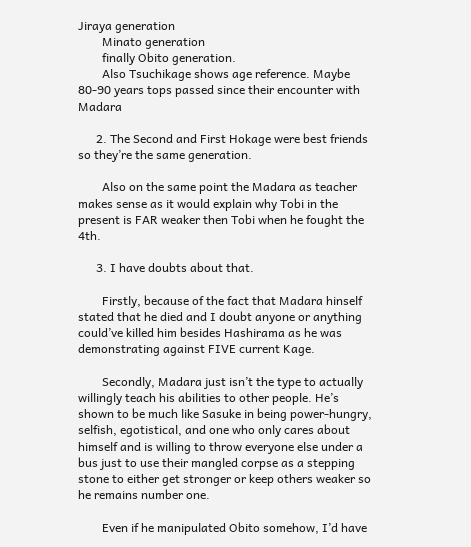Jiraya generation
        Minato generation
        finally Obito generation.
        Also Tsuchikage shows age reference. Maybe 80-90 years tops passed since their encounter with Madara

      2. The Second and First Hokage were best friends so they’re the same generation.

        Also on the same point the Madara as teacher makes sense as it would explain why Tobi in the present is FAR weaker then Tobi when he fought the 4th.

      3. I have doubts about that.

        Firstly, because of the fact that Madara hinself stated that he died and I doubt anyone or anything could’ve killed him besides Hashirama as he was demonstrating against FIVE current Kage.

        Secondly, Madara just isn’t the type to actually willingly teach his abilities to other people. He’s shown to be much like Sasuke in being power-hungry, selfish, egotistical, and one who only cares about himself and is willing to throw everyone else under a bus just to use their mangled corpse as a stepping stone to either get stronger or keep others weaker so he remains number one.

        Even if he manipulated Obito somehow, I’d have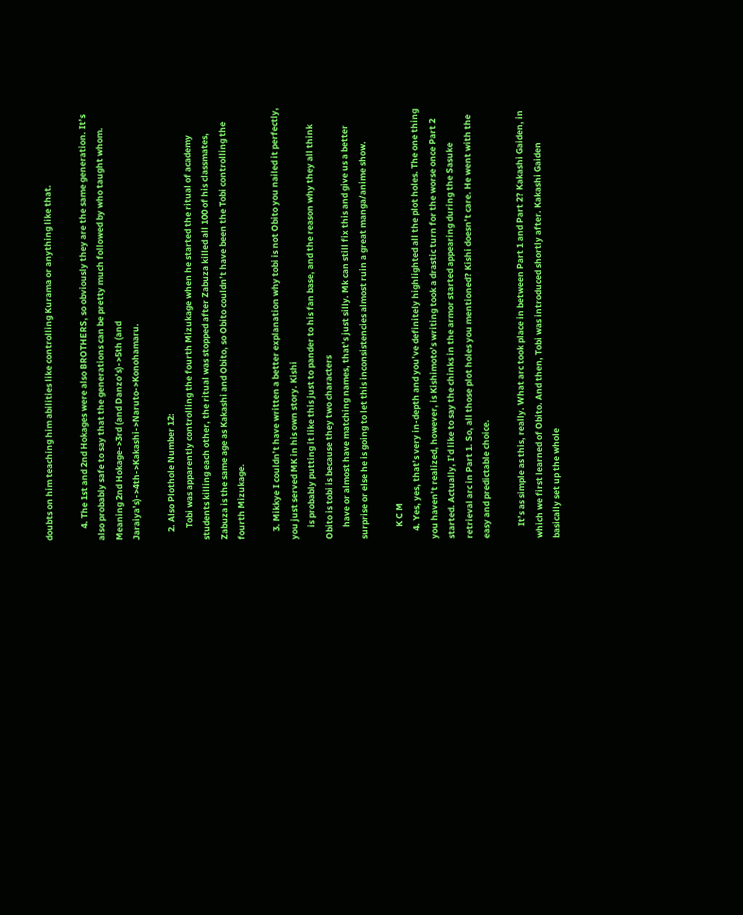doubts on him teaching him abilities like controlling Kurama or anything like that.

      4. The 1st and 2nd Hokages were also BROTHERS, so obviously they are the same generation. It’s also probably safe to say that the generations can be pretty much followed by who taught whom. Meaning 2nd Hokage->3rd (and Danzo’s)->5th (and Jaraiya’s)->4th->Kakashi->Naruto->Konohamaru.

    2. Also Plothole Number 12:
      Tobi was apparently controlling the fourth Mizukage when he started the ritual of academy students killing each other, the ritual was stopped after Zabuza killed all 100 of his classmates, Zabuza is the same age as Kakashi and Obito, so Obito couldn’t have been the Tobi controlling the fourth Mizukage.

    3. Mikkye I couldn’t have written a better explanation why tobi is not Obito you nailed it perfectly, you just served MK in his own story. Kishi
      is probably putting it like this just to pander to his fan base, and the reason why they all think Obito is tobi is because they two characters
      have or almost have matching names, that’s just silly. Mk can still fix this and give us a better surprise or else he is going to let this inconsistencies almost ruin a great manga/anime show.

      K C M
    4. Yes, yes, that’s very in-depth and you’ve definitely highlighted all the plot holes. The one thing you haven’t realized, however, is Kishimoto’s writing took a drastic turn for the worse once Part 2 started. Actually, I’d like to say the chinks in the armor started appearing during the Sasuke retrieval arc in Part 1. So, all those plot holes you mentioned? Kishi doesn’t care. He went with the easy and predictable choice.

      It’s as simple as this, really. What arc took place in between Part 1 and Part 2? Kakashi Gaiden, in which we first learned of Obito. And then, Tobi was introduced shortly after. Kakashi Gaiden basically set up the whole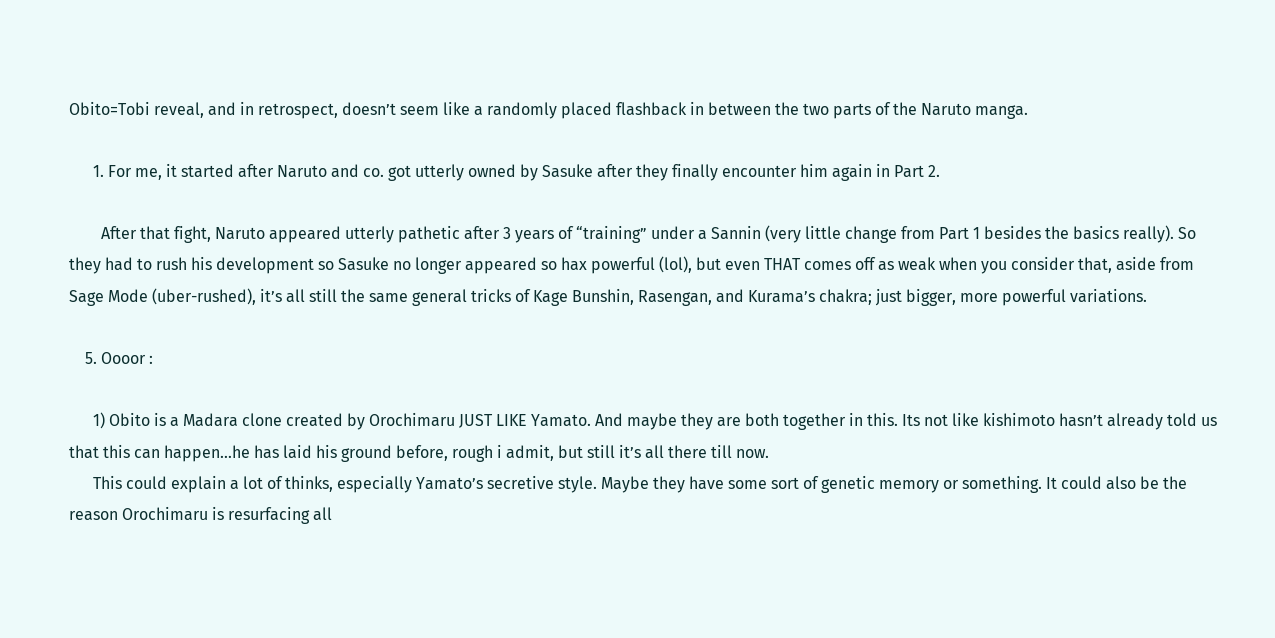Obito=Tobi reveal, and in retrospect, doesn’t seem like a randomly placed flashback in between the two parts of the Naruto manga.

      1. For me, it started after Naruto and co. got utterly owned by Sasuke after they finally encounter him again in Part 2.

        After that fight, Naruto appeared utterly pathetic after 3 years of “training” under a Sannin (very little change from Part 1 besides the basics really). So they had to rush his development so Sasuke no longer appeared so hax powerful (lol), but even THAT comes off as weak when you consider that, aside from Sage Mode (uber-rushed), it’s all still the same general tricks of Kage Bunshin, Rasengan, and Kurama’s chakra; just bigger, more powerful variations.

    5. Oooor :

      1) Obito is a Madara clone created by Orochimaru JUST LIKE Yamato. And maybe they are both together in this. Its not like kishimoto hasn’t already told us that this can happen…he has laid his ground before, rough i admit, but still it’s all there till now.
      This could explain a lot of thinks, especially Yamato’s secretive style. Maybe they have some sort of genetic memory or something. It could also be the reason Orochimaru is resurfacing all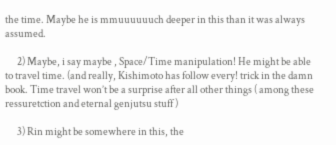the time. Maybe he is mmuuuuuuch deeper in this than it was always assumed.

      2) Maybe, i say maybe , Space/Time manipulation! He might be able to travel time. (and really, Kishimoto has follow every! trick in the damn book. Time travel won’t be a surprise after all other things ( among these ressuretction and eternal genjutsu stuff )

      3) Rin might be somewhere in this, the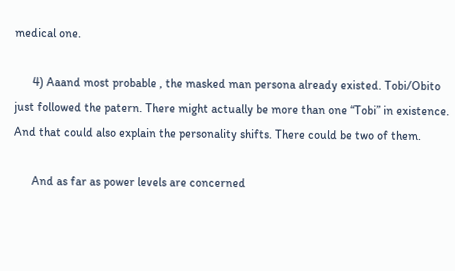medical one.

      4) Aaand most probable , the masked man persona already existed. Tobi/Obito just followed the patern. There might actually be more than one “Tobi” in existence. And that could also explain the personality shifts. There could be two of them.

      And as far as power levels are concerned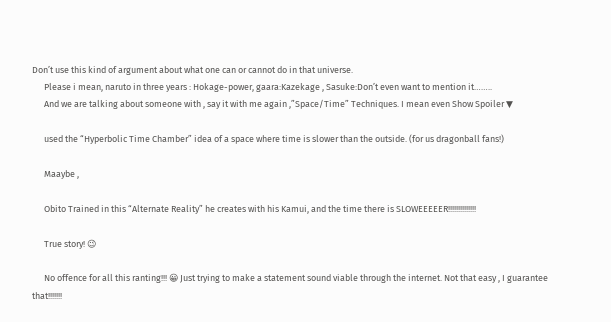Don’t use this kind of argument about what one can or cannot do in that universe.
      Please i mean, naruto in three years : Hokage-power, gaara:Kazekage , Sasuke:Don’t even want to mention it……..
      And we are talking about someone with , say it with me again ,”Space/Time” Techniques. I mean even Show Spoiler ▼

      used the “Hyperbolic Time Chamber” idea of a space where time is slower than the outside. (for us dragonball fans!)

      Maaybe ,

      Obito Trained in this “Alternate Reality” he creates with his Kamui, and the time there is SLOWEEEEER!!!!!!!!!!!!!!

      True story! 😉

      No offence for all this ranting!!! 😀 Just trying to make a statement sound viable through the internet. Not that easy , I guarantee that!!!!!!!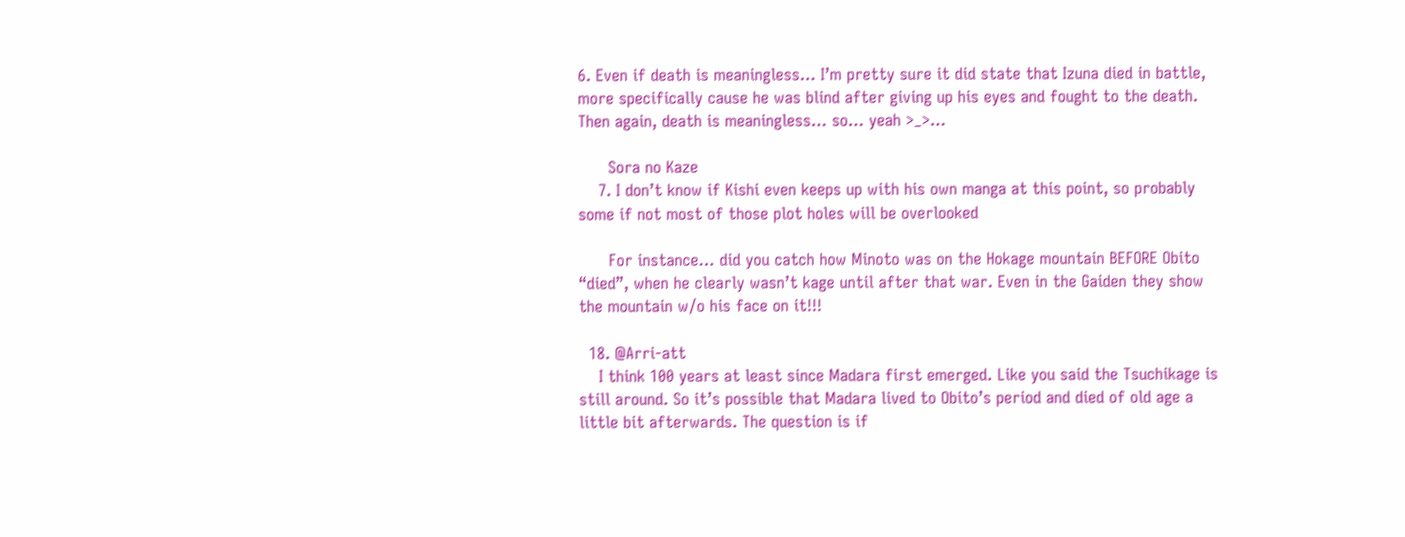6. Even if death is meaningless… I’m pretty sure it did state that Izuna died in battle, more specifically cause he was blind after giving up his eyes and fought to the death. Then again, death is meaningless… so… yeah >_>…

      Sora no Kaze
    7. I don’t know if Kishi even keeps up with his own manga at this point, so probably some if not most of those plot holes will be overlooked

      For instance… did you catch how Minoto was on the Hokage mountain BEFORE Obito “died”, when he clearly wasn’t kage until after that war. Even in the Gaiden they show the mountain w/o his face on it!!!

  18. @Arri-att
    I think 100 years at least since Madara first emerged. Like you said the Tsuchikage is still around. So it’s possible that Madara lived to Obito’s period and died of old age a little bit afterwards. The question is if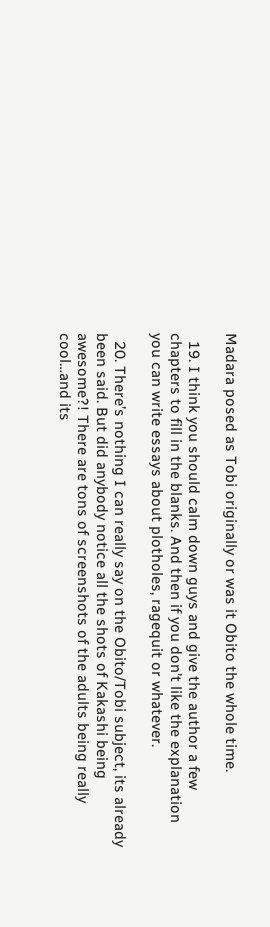Madara posed as Tobi originally or was it Obito the whole time.

  19. I think you should calm down guys and give the author a few chapters to fill in the blanks. And then if you don’t like the explanation you can write essays about plotholes, ragequit or whatever.

  20. There’s nothing I can really say on the Obito/Tobi subject, its already been said. But did anybody notice all the shots of Kakashi being awesome?! There are tons of screenshots of the adults being really cool…and its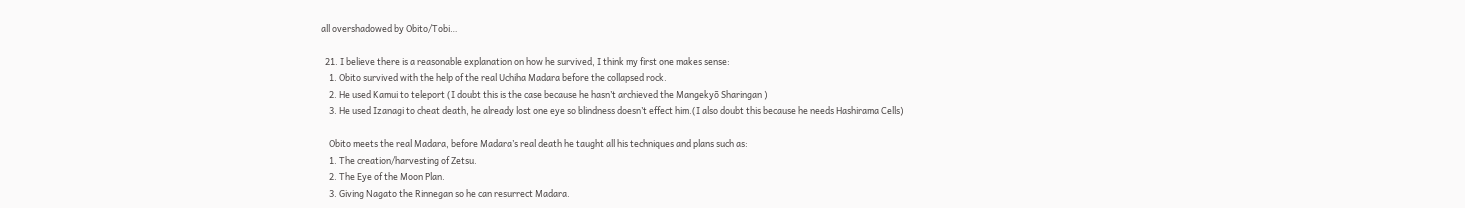all overshadowed by Obito/Tobi…

  21. I believe there is a reasonable explanation on how he survived, I think my first one makes sense:
    1. Obito survived with the help of the real Uchiha Madara before the collapsed rock.
    2. He used Kamui to teleport (I doubt this is the case because he hasn’t archieved the Mangekyō Sharingan )
    3. He used Izanagi to cheat death, he already lost one eye so blindness doesn’t effect him.(I also doubt this because he needs Hashirama Cells)

    Obito meets the real Madara, before Madara’s real death he taught all his techniques and plans such as:
    1. The creation/harvesting of Zetsu.
    2. The Eye of the Moon Plan.
    3. Giving Nagato the Rinnegan so he can resurrect Madara.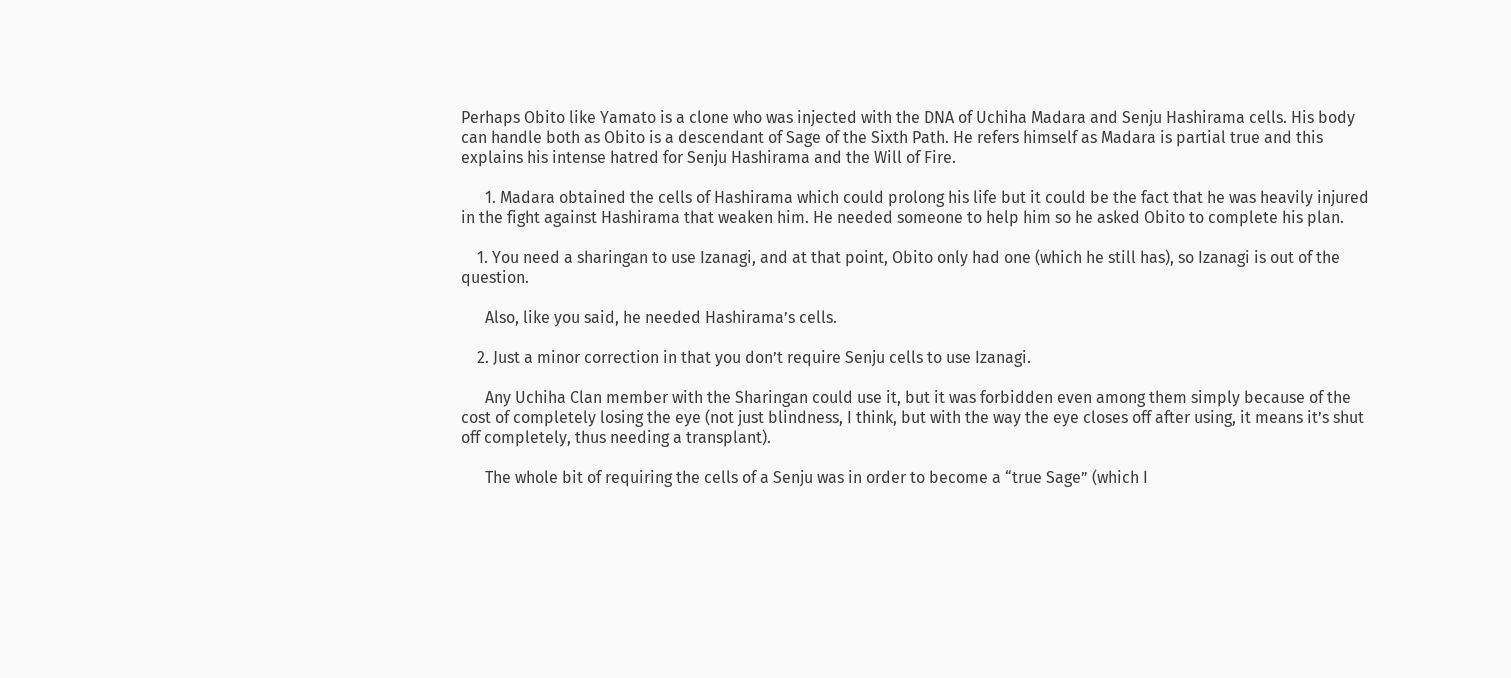Perhaps Obito like Yamato is a clone who was injected with the DNA of Uchiha Madara and Senju Hashirama cells. His body can handle both as Obito is a descendant of Sage of the Sixth Path. He refers himself as Madara is partial true and this explains his intense hatred for Senju Hashirama and the Will of Fire.

      1. Madara obtained the cells of Hashirama which could prolong his life but it could be the fact that he was heavily injured in the fight against Hashirama that weaken him. He needed someone to help him so he asked Obito to complete his plan.

    1. You need a sharingan to use Izanagi, and at that point, Obito only had one (which he still has), so Izanagi is out of the question.

      Also, like you said, he needed Hashirama’s cells.

    2. Just a minor correction in that you don’t require Senju cells to use Izanagi.

      Any Uchiha Clan member with the Sharingan could use it, but it was forbidden even among them simply because of the cost of completely losing the eye (not just blindness, I think, but with the way the eye closes off after using, it means it’s shut off completely, thus needing a transplant).

      The whole bit of requiring the cells of a Senju was in order to become a “true Sage” (which I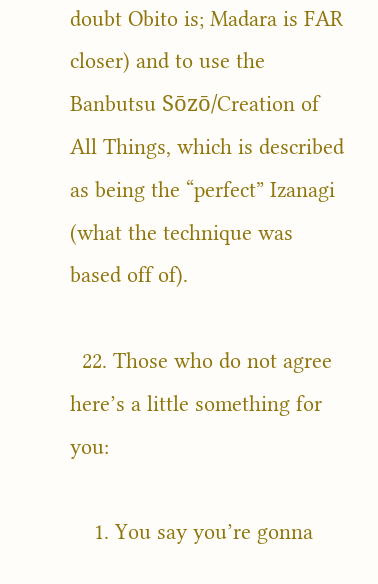doubt Obito is; Madara is FAR closer) and to use the Banbutsu Sōzō/Creation of All Things, which is described as being the “perfect” Izanagi (what the technique was based off of).

  22. Those who do not agree here’s a little something for you:

    1. You say you’re gonna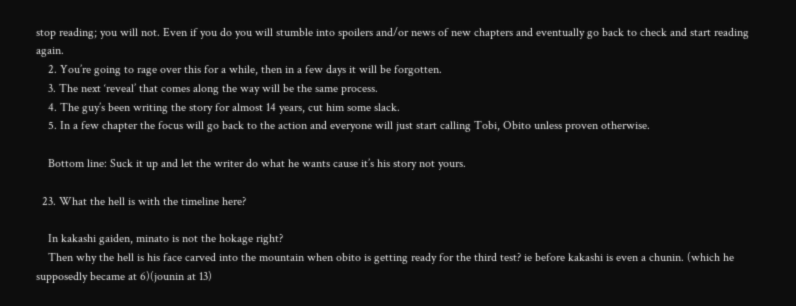stop reading; you will not. Even if you do you will stumble into spoilers and/or news of new chapters and eventually go back to check and start reading again.
    2. You’re going to rage over this for a while, then in a few days it will be forgotten.
    3. The next ‘reveal’ that comes along the way will be the same process.
    4. The guy’s been writing the story for almost 14 years, cut him some slack.
    5. In a few chapter the focus will go back to the action and everyone will just start calling Tobi, Obito unless proven otherwise.

    Bottom line: Suck it up and let the writer do what he wants cause it’s his story not yours.

  23. What the hell is with the timeline here?

    In kakashi gaiden, minato is not the hokage right?
    Then why the hell is his face carved into the mountain when obito is getting ready for the third test? ie before kakashi is even a chunin. (which he supposedly became at 6)(jounin at 13)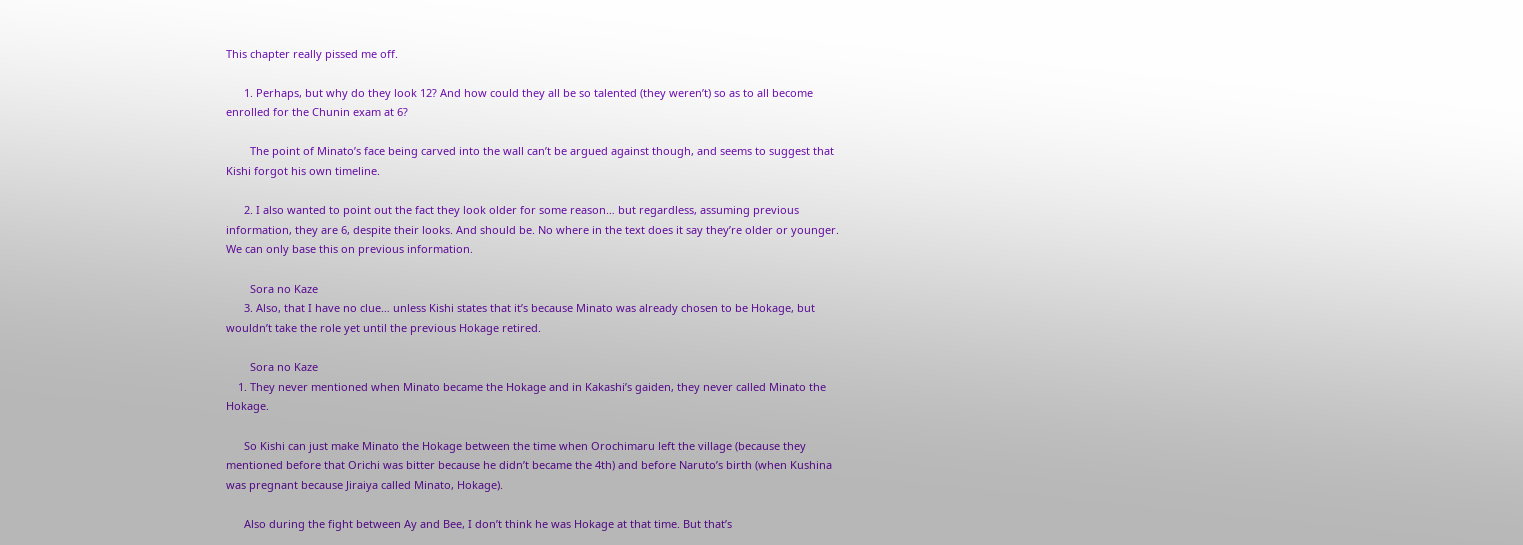This chapter really pissed me off.

      1. Perhaps, but why do they look 12? And how could they all be so talented (they weren’t) so as to all become enrolled for the Chunin exam at 6?

        The point of Minato’s face being carved into the wall can’t be argued against though, and seems to suggest that Kishi forgot his own timeline.

      2. I also wanted to point out the fact they look older for some reason… but regardless, assuming previous information, they are 6, despite their looks. And should be. No where in the text does it say they’re older or younger. We can only base this on previous information.

        Sora no Kaze
      3. Also, that I have no clue… unless Kishi states that it’s because Minato was already chosen to be Hokage, but wouldn’t take the role yet until the previous Hokage retired.

        Sora no Kaze
    1. They never mentioned when Minato became the Hokage and in Kakashi’s gaiden, they never called Minato the Hokage.

      So Kishi can just make Minato the Hokage between the time when Orochimaru left the village (because they mentioned before that Orichi was bitter because he didn’t became the 4th) and before Naruto’s birth (when Kushina was pregnant because Jiraiya called Minato, Hokage).

      Also during the fight between Ay and Bee, I don’t think he was Hokage at that time. But that’s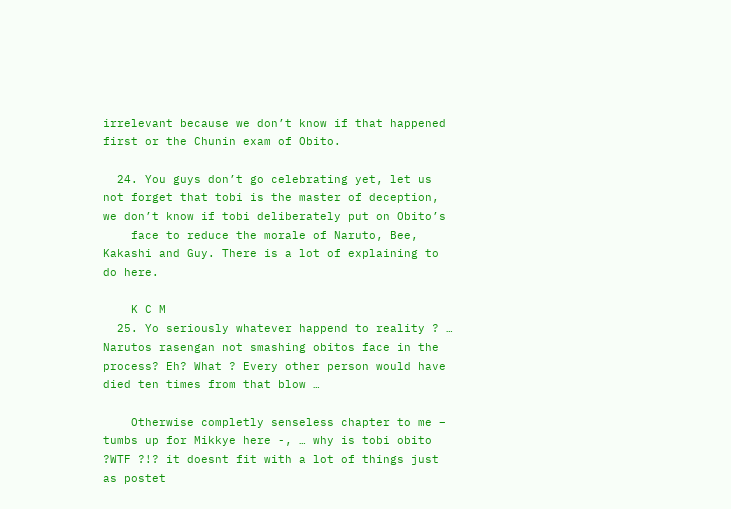irrelevant because we don’t know if that happened first or the Chunin exam of Obito.

  24. You guys don’t go celebrating yet, let us not forget that tobi is the master of deception, we don’t know if tobi deliberately put on Obito’s
    face to reduce the morale of Naruto, Bee, Kakashi and Guy. There is a lot of explaining to do here.

    K C M
  25. Yo seriously whatever happend to reality ? … Narutos rasengan not smashing obitos face in the process? Eh? What ? Every other person would have died ten times from that blow …

    Otherwise completly senseless chapter to me – tumbs up for Mikkye here -, … why is tobi obito ?WTF ?!? it doesnt fit with a lot of things just as postet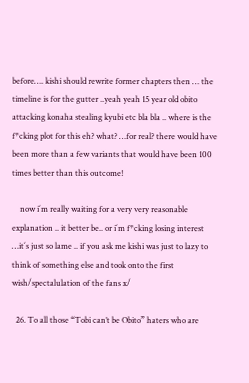before…. kishi should rewrite former chapters then … the timeline is for the gutter ..yeah yeah 15 year old obito attacking konaha stealing kyubi etc bla bla .. where is the f*cking plot for this eh? what? …for real? there would have been more than a few variants that would have been 100 times better than this outcome!

    now i´m really waiting for a very very reasonable explanation .. it better be.. or i´m f*cking losing interest …it´s just so lame .. if you ask me kishi was just to lazy to think of something else and took onto the first wish/spectalulation of the fans x/

  26. To all those “Tobi can’t be Obito” haters who are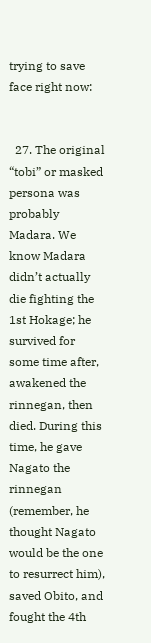trying to save face right now:


  27. The original “tobi” or masked persona was probably Madara. We know Madara didn’t actually die fighting the 1st Hokage; he survived for some time after, awakened the rinnegan, then died. During this time, he gave Nagato the rinnegan (remember, he thought Nagato would be the one to resurrect him), saved Obito, and fought the 4th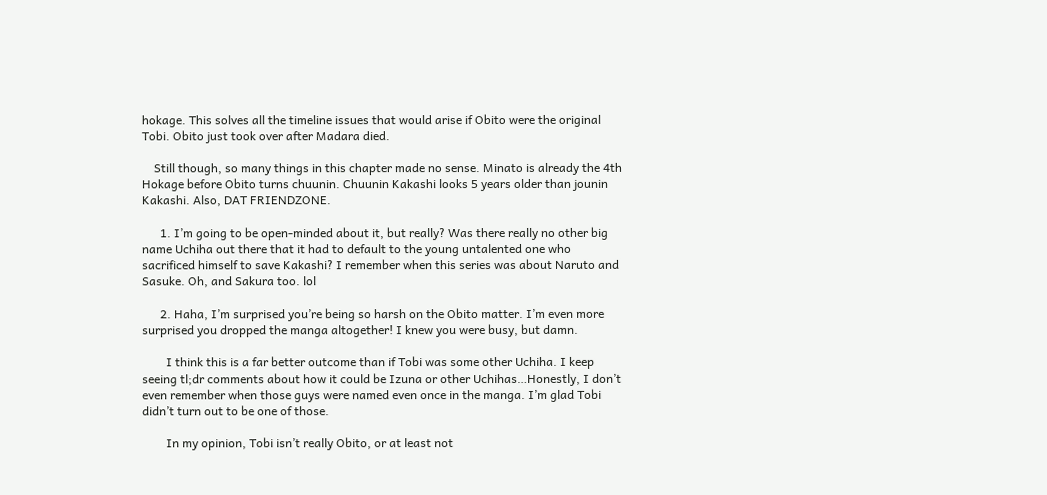hokage. This solves all the timeline issues that would arise if Obito were the original Tobi. Obito just took over after Madara died.

    Still though, so many things in this chapter made no sense. Minato is already the 4th Hokage before Obito turns chuunin. Chuunin Kakashi looks 5 years older than jounin Kakashi. Also, DAT FRIENDZONE.

      1. I’m going to be open-minded about it, but really? Was there really no other big name Uchiha out there that it had to default to the young untalented one who sacrificed himself to save Kakashi? I remember when this series was about Naruto and Sasuke. Oh, and Sakura too. lol

      2. Haha, I’m surprised you’re being so harsh on the Obito matter. I’m even more surprised you dropped the manga altogether! I knew you were busy, but damn.

        I think this is a far better outcome than if Tobi was some other Uchiha. I keep seeing tl;dr comments about how it could be Izuna or other Uchihas…Honestly, I don’t even remember when those guys were named even once in the manga. I’m glad Tobi didn’t turn out to be one of those.

        In my opinion, Tobi isn’t really Obito, or at least not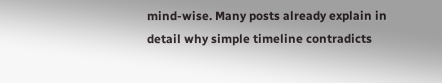mind-wise. Many posts already explain in detail why simple timeline contradicts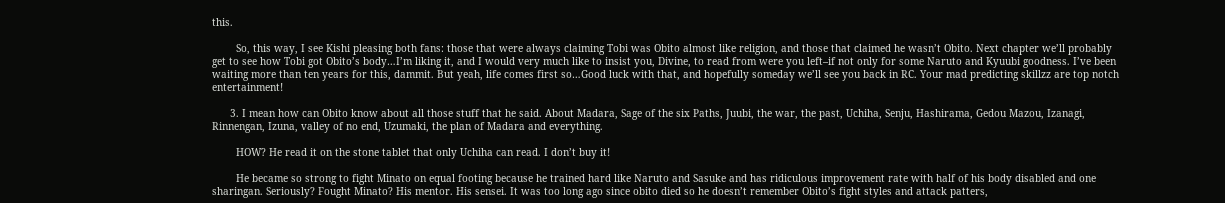this.

        So, this way, I see Kishi pleasing both fans: those that were always claiming Tobi was Obito almost like religion, and those that claimed he wasn’t Obito. Next chapter we’ll probably get to see how Tobi got Obito’s body…I’m liking it, and I would very much like to insist you, Divine, to read from were you left–if not only for some Naruto and Kyuubi goodness. I’ve been waiting more than ten years for this, dammit. But yeah, life comes first so…Good luck with that, and hopefully someday we’ll see you back in RC. Your mad predicting skillzz are top notch entertainment!

      3. I mean how can Obito know about all those stuff that he said. About Madara, Sage of the six Paths, Juubi, the war, the past, Uchiha, Senju, Hashirama, Gedou Mazou, Izanagi, Rinnengan, Izuna, valley of no end, Uzumaki, the plan of Madara and everything.

        HOW? He read it on the stone tablet that only Uchiha can read. I don’t buy it!

        He became so strong to fight Minato on equal footing because he trained hard like Naruto and Sasuke and has ridiculous improvement rate with half of his body disabled and one sharingan. Seriously? Fought Minato? His mentor. His sensei. It was too long ago since obito died so he doesn’t remember Obito’s fight styles and attack patters,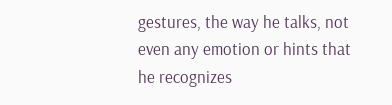gestures, the way he talks, not even any emotion or hints that he recognizes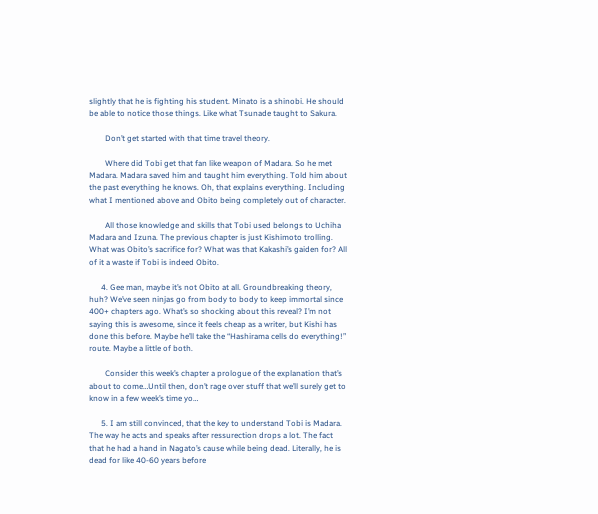slightly that he is fighting his student. Minato is a shinobi. He should be able to notice those things. Like what Tsunade taught to Sakura.

        Don’t get started with that time travel theory.

        Where did Tobi get that fan like weapon of Madara. So he met Madara. Madara saved him and taught him everything. Told him about the past everything he knows. Oh, that explains everything. Including what I mentioned above and Obito being completely out of character.

        All those knowledge and skills that Tobi used belongs to Uchiha Madara and Izuna. The previous chapter is just Kishimoto trolling. What was Obito’s sacrifice for? What was that Kakashi’s gaiden for? All of it a waste if Tobi is indeed Obito.

      4. Gee man, maybe it’s not Obito at all. Groundbreaking theory, huh? We’ve seen ninjas go from body to body to keep immortal since 400+ chapters ago. What’s so shocking about this reveal? I’m not saying this is awesome, since it feels cheap as a writer, but Kishi has done this before. Maybe he’ll take the “Hashirama cells do everything!” route. Maybe a little of both.

        Consider this week’s chapter a prologue of the explanation that’s about to come…Until then, don’t rage over stuff that we’ll surely get to know in a few week’s time yo…

      5. I am still convinced, that the key to understand Tobi is Madara. The way he acts and speaks after ressurection drops a lot. The fact that he had a hand in Nagato’s cause while being dead. Literally, he is dead for like 40-60 years before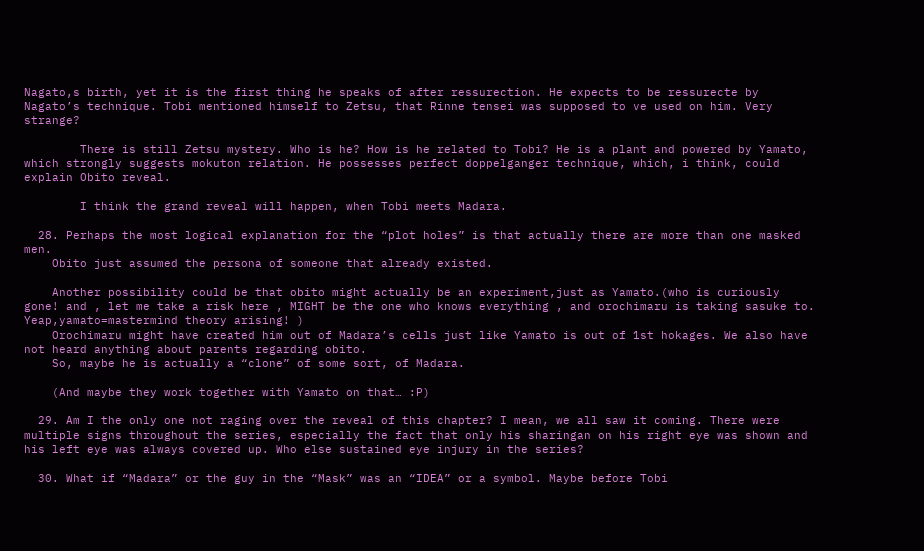Nagato,s birth, yet it is the first thing he speaks of after ressurection. He expects to be ressurecte by Nagato’s technique. Tobi mentioned himself to Zetsu, that Rinne tensei was supposed to ve used on him. Very strange?

        There is still Zetsu mystery. Who is he? How is he related to Tobi? He is a plant and powered by Yamato, which strongly suggests mokuton relation. He possesses perfect doppelganger technique, which, i think, could explain Obito reveal.

        I think the grand reveal will happen, when Tobi meets Madara.

  28. Perhaps the most logical explanation for the “plot holes” is that actually there are more than one masked men.
    Obito just assumed the persona of someone that already existed.

    Another possibility could be that obito might actually be an experiment,just as Yamato.(who is curiously gone! and , let me take a risk here , MIGHT be the one who knows everything , and orochimaru is taking sasuke to. Yeap,yamato=mastermind theory arising! )
    Orochimaru might have created him out of Madara’s cells just like Yamato is out of 1st hokages. We also have not heard anything about parents regarding obito.
    So, maybe he is actually a “clone” of some sort, of Madara.

    (And maybe they work together with Yamato on that… :P)

  29. Am I the only one not raging over the reveal of this chapter? I mean, we all saw it coming. There were multiple signs throughout the series, especially the fact that only his sharingan on his right eye was shown and his left eye was always covered up. Who else sustained eye injury in the series?

  30. What if “Madara” or the guy in the “Mask” was an “IDEA” or a symbol. Maybe before Tobi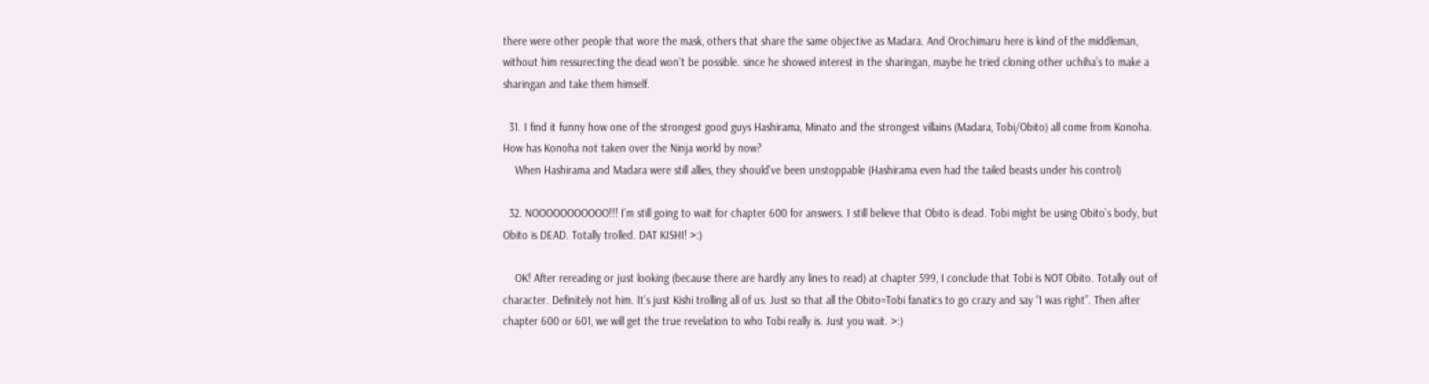there were other people that wore the mask, others that share the same objective as Madara. And Orochimaru here is kind of the middleman, without him ressurecting the dead won’t be possible. since he showed interest in the sharingan, maybe he tried cloning other uchiha’s to make a sharingan and take them himself.

  31. I find it funny how one of the strongest good guys Hashirama, Minato and the strongest villains (Madara, Tobi/Obito) all come from Konoha. How has Konoha not taken over the Ninja world by now?
    When Hashirama and Madara were still allies, they should’ve been unstoppable (Hashirama even had the tailed beasts under his control)

  32. NOOOOOOOOOOO!!! I’m still going to wait for chapter 600 for answers. I still believe that Obito is dead. Tobi might be using Obito’s body, but Obito is DEAD. Totally trolled. DAT KISHI! >:)

    OK! After rereading or just looking (because there are hardly any lines to read) at chapter 599, I conclude that Tobi is NOT Obito. Totally out of character. Definitely not him. It’s just Kishi trolling all of us. Just so that all the Obito=Tobi fanatics to go crazy and say “I was right”. Then after chapter 600 or 601, we will get the true revelation to who Tobi really is. Just you wait. >:)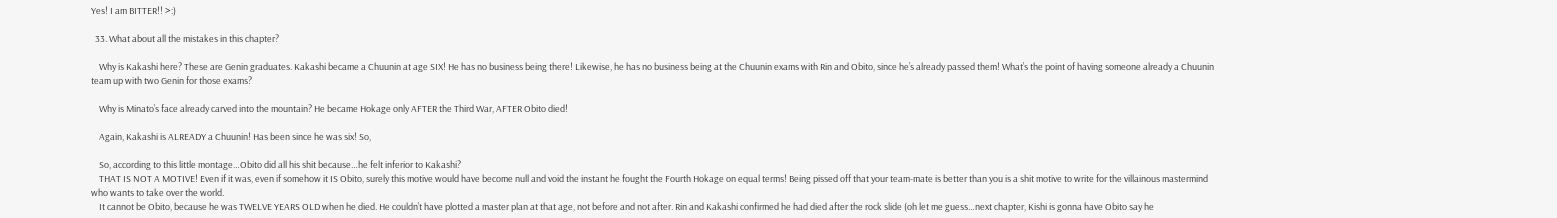Yes! I am BITTER!! >:)

  33. What about all the mistakes in this chapter?

    Why is Kakashi here? These are Genin graduates. Kakashi became a Chuunin at age SIX! He has no business being there! Likewise, he has no business being at the Chuunin exams with Rin and Obito, since he’s already passed them! What’s the point of having someone already a Chuunin team up with two Genin for those exams?

    Why is Minato’s face already carved into the mountain? He became Hokage only AFTER the Third War, AFTER Obito died!

    Again, Kakashi is ALREADY a Chuunin! Has been since he was six! So,

    So, according to this little montage…Obito did all his shit because…he felt inferior to Kakashi?
    THAT IS NOT A MOTIVE! Even if it was, even if somehow it IS Obito, surely this motive would have become null and void the instant he fought the Fourth Hokage on equal terms! Being pissed off that your team-mate is better than you is a shit motive to write for the villainous mastermind who wants to take over the world.
    It cannot be Obito, because he was TWELVE YEARS OLD when he died. He couldn’t have plotted a master plan at that age, not before and not after. Rin and Kakashi confirmed he had died after the rock slide (oh let me guess…next chapter, Kishi is gonna have Obito say he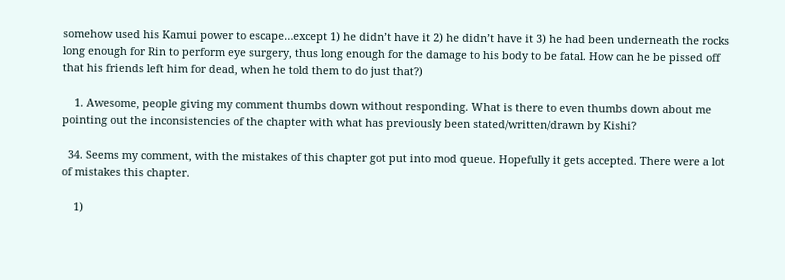somehow used his Kamui power to escape…except 1) he didn’t have it 2) he didn’t have it 3) he had been underneath the rocks long enough for Rin to perform eye surgery, thus long enough for the damage to his body to be fatal. How can he be pissed off that his friends left him for dead, when he told them to do just that?)

    1. Awesome, people giving my comment thumbs down without responding. What is there to even thumbs down about me pointing out the inconsistencies of the chapter with what has previously been stated/written/drawn by Kishi?

  34. Seems my comment, with the mistakes of this chapter got put into mod queue. Hopefully it gets accepted. There were a lot of mistakes this chapter.

    1)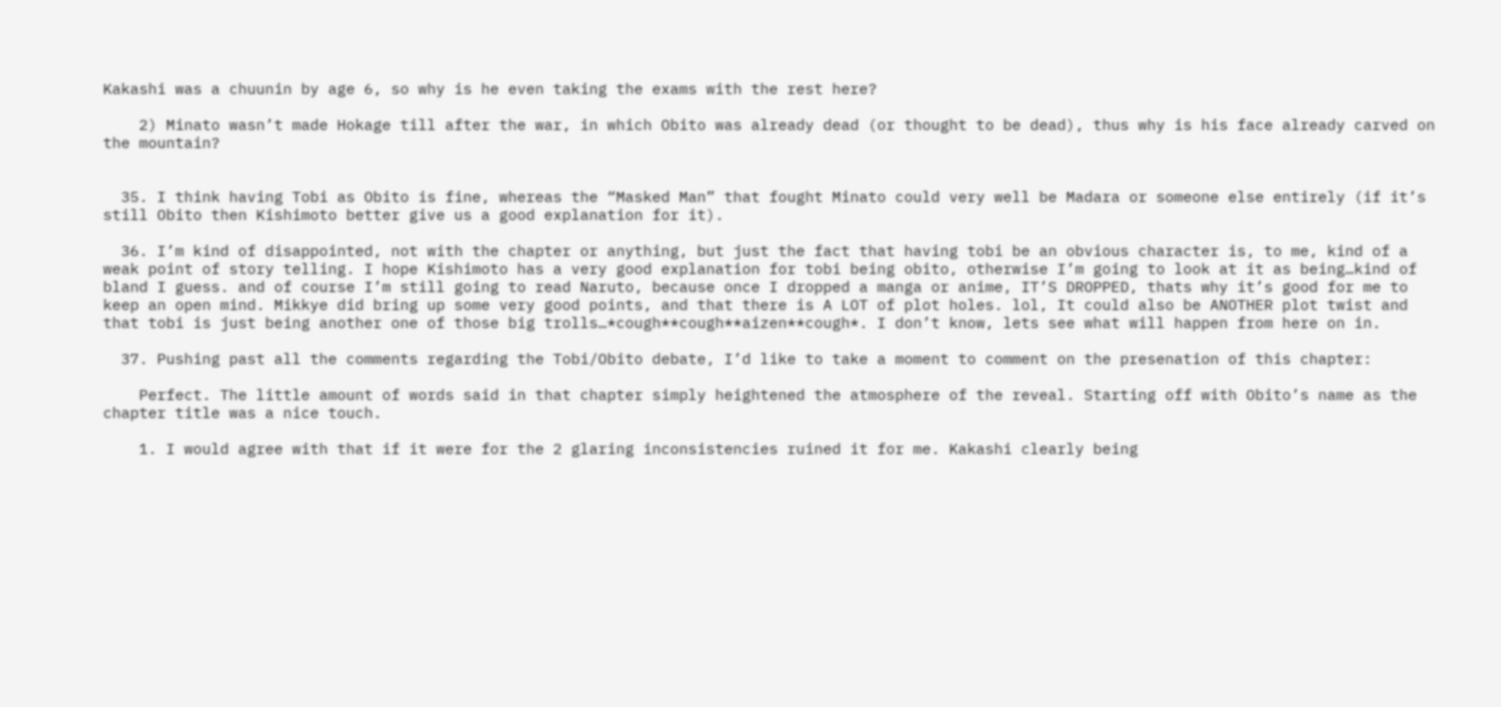Kakashi was a chuunin by age 6, so why is he even taking the exams with the rest here?

    2) Minato wasn’t made Hokage till after the war, in which Obito was already dead (or thought to be dead), thus why is his face already carved on the mountain?


  35. I think having Tobi as Obito is fine, whereas the “Masked Man” that fought Minato could very well be Madara or someone else entirely (if it’s still Obito then Kishimoto better give us a good explanation for it).

  36. I’m kind of disappointed, not with the chapter or anything, but just the fact that having tobi be an obvious character is, to me, kind of a weak point of story telling. I hope Kishimoto has a very good explanation for tobi being obito, otherwise I’m going to look at it as being…kind of bland I guess. and of course I’m still going to read Naruto, because once I dropped a manga or anime, IT’S DROPPED, thats why it’s good for me to keep an open mind. Mikkye did bring up some very good points, and that there is A LOT of plot holes. lol, It could also be ANOTHER plot twist and that tobi is just being another one of those big trolls…*cough**cough**aizen**cough*. I don’t know, lets see what will happen from here on in.

  37. Pushing past all the comments regarding the Tobi/Obito debate, I’d like to take a moment to comment on the presenation of this chapter:

    Perfect. The little amount of words said in that chapter simply heightened the atmosphere of the reveal. Starting off with Obito’s name as the chapter title was a nice touch.

    1. I would agree with that if it were for the 2 glaring inconsistencies ruined it for me. Kakashi clearly being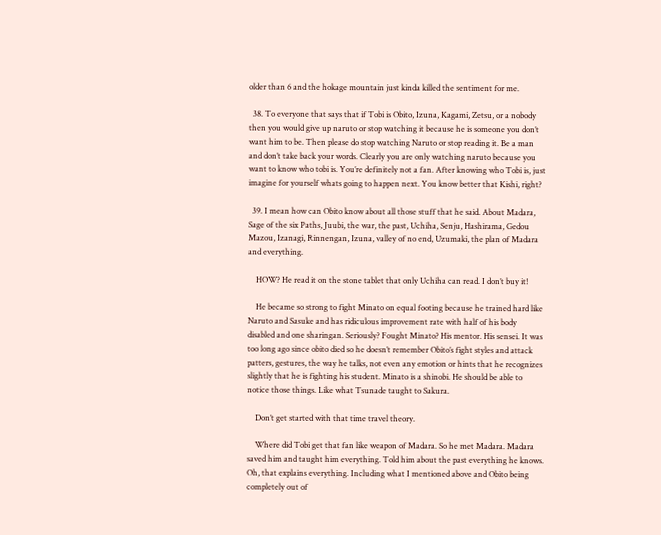older than 6 and the hokage mountain just kinda killed the sentiment for me.

  38. To everyone that says that if Tobi is Obito, Izuna, Kagami, Zetsu, or a nobody then you would give up naruto or stop watching it because he is someone you don’t want him to be. Then please do stop watching Naruto or stop reading it. Be a man and don’t take back your words. Clearly you are only watching naruto because you want to know who tobi is. You’re definitely not a fan. After knowing who Tobi is, just imagine for yourself whats going to happen next. You know better that Kishi, right?

  39. I mean how can Obito know about all those stuff that he said. About Madara, Sage of the six Paths, Juubi, the war, the past, Uchiha, Senju, Hashirama, Gedou Mazou, Izanagi, Rinnengan, Izuna, valley of no end, Uzumaki, the plan of Madara and everything.

    HOW? He read it on the stone tablet that only Uchiha can read. I don’t buy it!

    He became so strong to fight Minato on equal footing because he trained hard like Naruto and Sasuke and has ridiculous improvement rate with half of his body disabled and one sharingan. Seriously? Fought Minato? His mentor. His sensei. It was too long ago since obito died so he doesn’t remember Obito’s fight styles and attack patters, gestures, the way he talks, not even any emotion or hints that he recognizes slightly that he is fighting his student. Minato is a shinobi. He should be able to notice those things. Like what Tsunade taught to Sakura.

    Don’t get started with that time travel theory.

    Where did Tobi get that fan like weapon of Madara. So he met Madara. Madara saved him and taught him everything. Told him about the past everything he knows. Oh, that explains everything. Including what I mentioned above and Obito being completely out of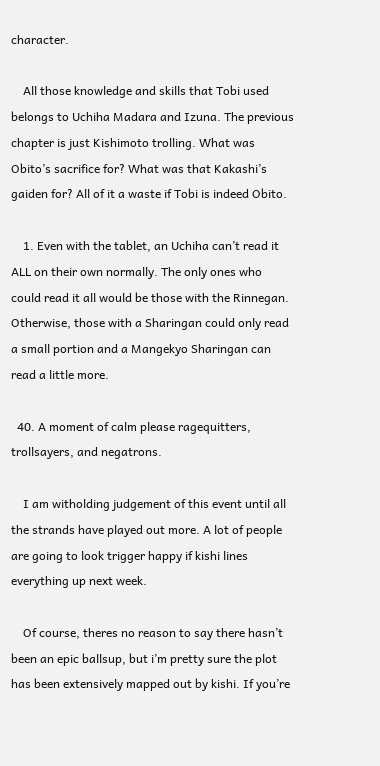character.

    All those knowledge and skills that Tobi used belongs to Uchiha Madara and Izuna. The previous chapter is just Kishimoto trolling. What was Obito’s sacrifice for? What was that Kakashi’s gaiden for? All of it a waste if Tobi is indeed Obito.

    1. Even with the tablet, an Uchiha can’t read it ALL on their own normally. The only ones who could read it all would be those with the Rinnegan. Otherwise, those with a Sharingan could only read a small portion and a Mangekyo Sharingan can read a little more.

  40. A moment of calm please ragequitters, trollsayers, and negatrons.

    I am witholding judgement of this event until all the strands have played out more. A lot of people are going to look trigger happy if kishi lines everything up next week.

    Of course, theres no reason to say there hasn’t been an epic ballsup, but i’m pretty sure the plot has been extensively mapped out by kishi. If you’re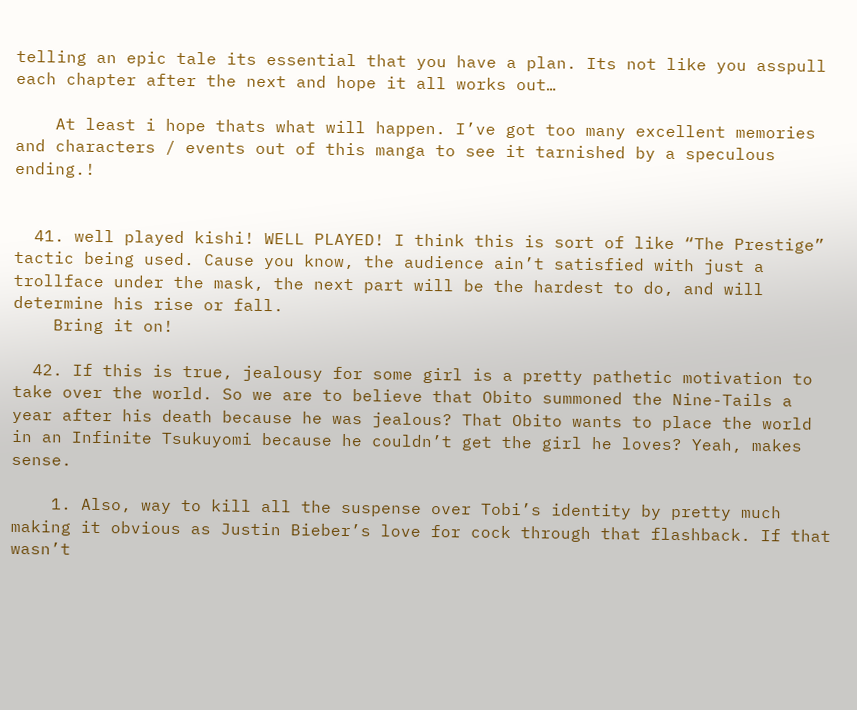telling an epic tale its essential that you have a plan. Its not like you asspull each chapter after the next and hope it all works out…

    At least i hope thats what will happen. I’ve got too many excellent memories and characters / events out of this manga to see it tarnished by a speculous ending.!


  41. well played kishi! WELL PLAYED! I think this is sort of like “The Prestige” tactic being used. Cause you know, the audience ain’t satisfied with just a trollface under the mask, the next part will be the hardest to do, and will determine his rise or fall.
    Bring it on!

  42. If this is true, jealousy for some girl is a pretty pathetic motivation to take over the world. So we are to believe that Obito summoned the Nine-Tails a year after his death because he was jealous? That Obito wants to place the world in an Infinite Tsukuyomi because he couldn’t get the girl he loves? Yeah, makes sense.

    1. Also, way to kill all the suspense over Tobi’s identity by pretty much making it obvious as Justin Bieber’s love for cock through that flashback. If that wasn’t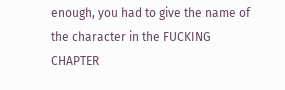enough, you had to give the name of the character in the FUCKING CHAPTER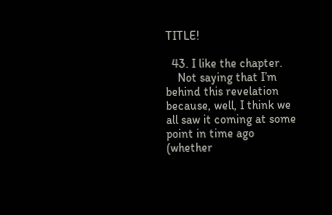TITLE!

  43. I like the chapter.
    Not saying that I’m behind this revelation because, well, I think we all saw it coming at some point in time ago (whether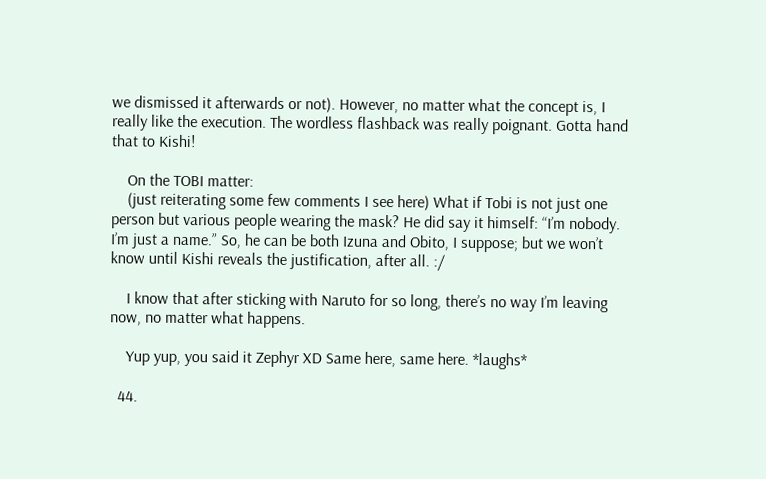we dismissed it afterwards or not). However, no matter what the concept is, I really like the execution. The wordless flashback was really poignant. Gotta hand that to Kishi!

    On the TOBI matter:
    (just reiterating some few comments I see here) What if Tobi is not just one person but various people wearing the mask? He did say it himself: “I’m nobody. I’m just a name.” So, he can be both Izuna and Obito, I suppose; but we won’t know until Kishi reveals the justification, after all. :/

    I know that after sticking with Naruto for so long, there’s no way I’m leaving now, no matter what happens.

    Yup yup, you said it Zephyr XD Same here, same here. *laughs*

  44.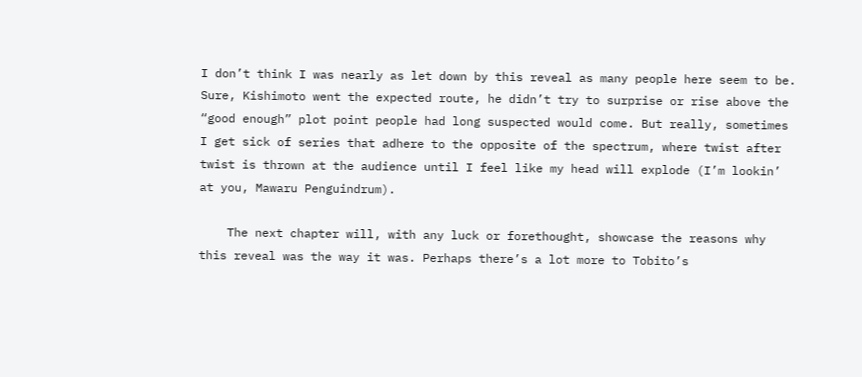I don’t think I was nearly as let down by this reveal as many people here seem to be. Sure, Kishimoto went the expected route, he didn’t try to surprise or rise above the “good enough” plot point people had long suspected would come. But really, sometimes I get sick of series that adhere to the opposite of the spectrum, where twist after twist is thrown at the audience until I feel like my head will explode (I’m lookin’ at you, Mawaru Penguindrum).

    The next chapter will, with any luck or forethought, showcase the reasons why this reveal was the way it was. Perhaps there’s a lot more to Tobito’s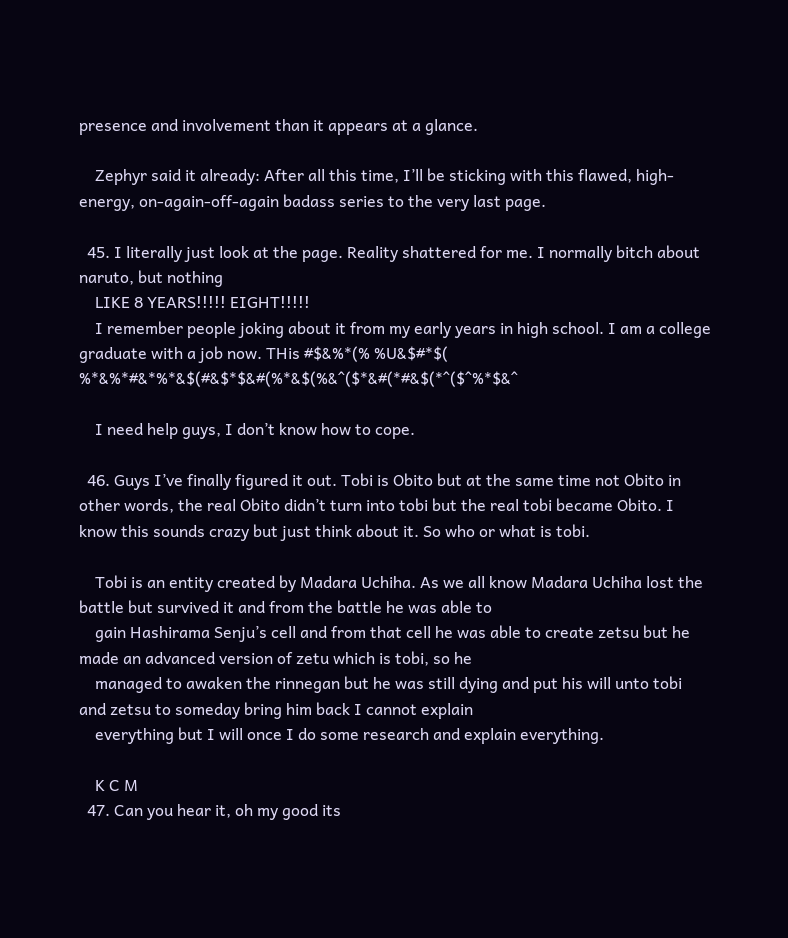presence and involvement than it appears at a glance.

    Zephyr said it already: After all this time, I’ll be sticking with this flawed, high-energy, on-again-off-again badass series to the very last page.

  45. I literally just look at the page. Reality shattered for me. I normally bitch about naruto, but nothing
    LIKE 8 YEARS!!!!! EIGHT!!!!!
    I remember people joking about it from my early years in high school. I am a college graduate with a job now. THis #$&%*(% %U&$#*$( %*&%*#&*%*&$(#&$*$&#(%*&$(%&^($*&#(*#&$(*^($^%*$&^

    I need help guys, I don’t know how to cope.

  46. Guys I’ve finally figured it out. Tobi is Obito but at the same time not Obito in other words, the real Obito didn’t turn into tobi but the real tobi became Obito. I know this sounds crazy but just think about it. So who or what is tobi.

    Tobi is an entity created by Madara Uchiha. As we all know Madara Uchiha lost the battle but survived it and from the battle he was able to
    gain Hashirama Senju’s cell and from that cell he was able to create zetsu but he made an advanced version of zetu which is tobi, so he
    managed to awaken the rinnegan but he was still dying and put his will unto tobi and zetsu to someday bring him back I cannot explain
    everything but I will once I do some research and explain everything.

    K C M
  47. Can you hear it, oh my good its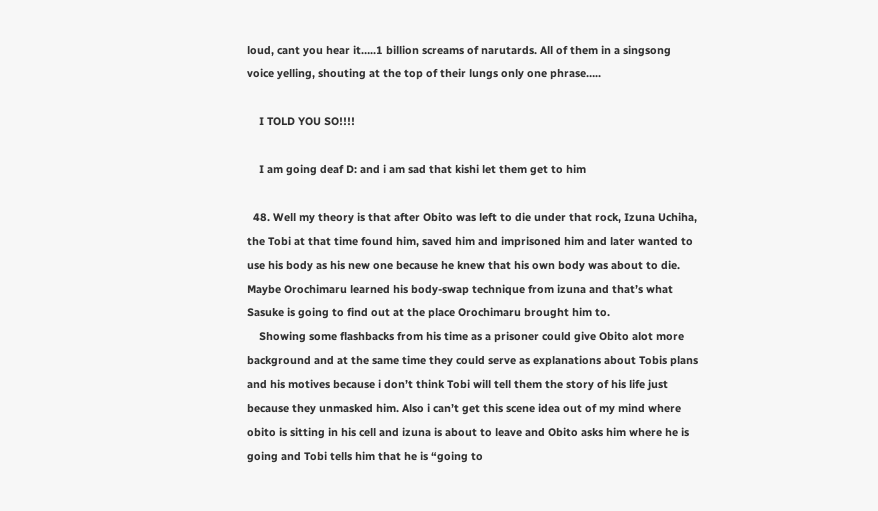loud, cant you hear it…..1 billion screams of narutards. All of them in a singsong voice yelling, shouting at the top of their lungs only one phrase…..

    I TOLD YOU SO!!!!

    I am going deaf D: and i am sad that kishi let them get to him

  48. Well my theory is that after Obito was left to die under that rock, Izuna Uchiha, the Tobi at that time found him, saved him and imprisoned him and later wanted to use his body as his new one because he knew that his own body was about to die. Maybe Orochimaru learned his body-swap technique from izuna and that’s what Sasuke is going to find out at the place Orochimaru brought him to.
    Showing some flashbacks from his time as a prisoner could give Obito alot more background and at the same time they could serve as explanations about Tobis plans and his motives because i don’t think Tobi will tell them the story of his life just because they unmasked him. Also i can’t get this scene idea out of my mind where obito is sitting in his cell and izuna is about to leave and Obito asks him where he is going and Tobi tells him that he is “going to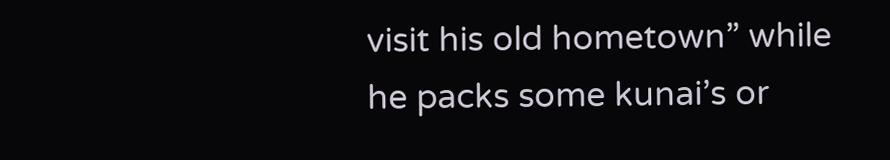visit his old hometown” while he packs some kunai’s or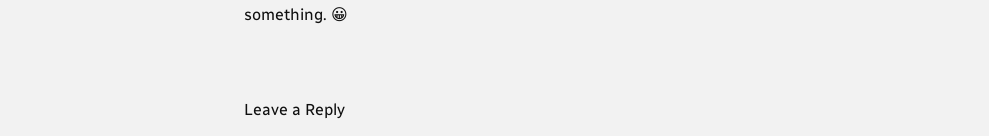something. 😀


Leave a Reply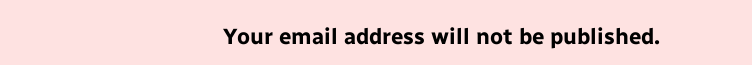Your email address will not be published.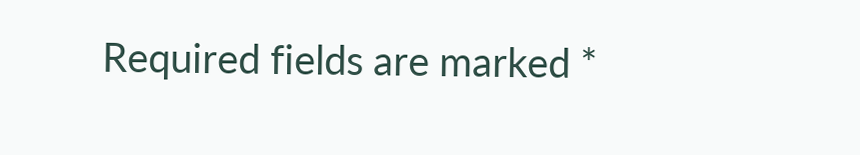Required fields are marked *